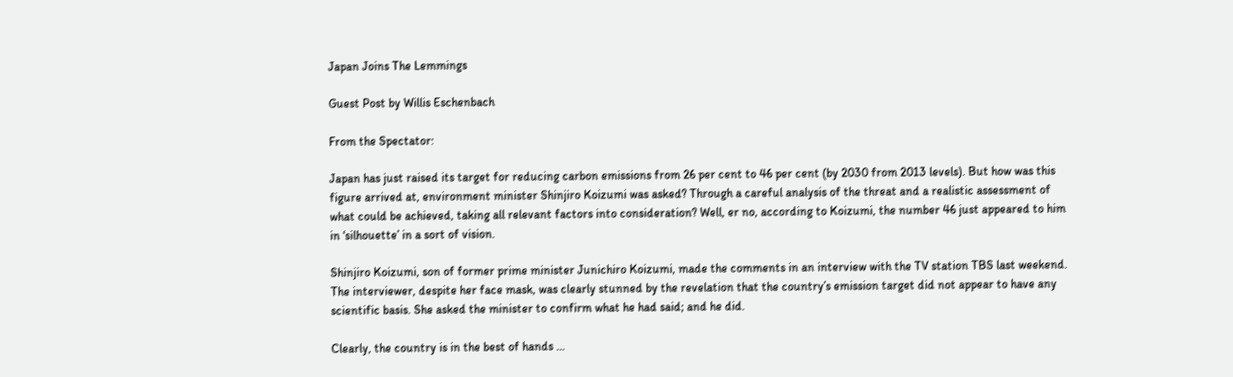Japan Joins The Lemmings

Guest Post by Willis Eschenbach

From the Spectator:

Japan has just raised its target for reducing carbon emissions from 26 per cent to 46 per cent (by 2030 from 2013 levels). But how was this figure arrived at, environment minister Shinjiro Koizumi was asked? Through a careful analysis of the threat and a realistic assessment of what could be achieved, taking all relevant factors into consideration? Well, er no, according to Koizumi, the number 46 just appeared to him in ‘silhouette’ in a sort of vision.

Shinjiro Koizumi, son of former prime minister Junichiro Koizumi, made the comments in an interview with the TV station TBS last weekend. The interviewer, despite her face mask, was clearly stunned by the revelation that the country’s emission target did not appear to have any scientific basis. She asked the minister to confirm what he had said; and he did.

Clearly, the country is in the best of hands …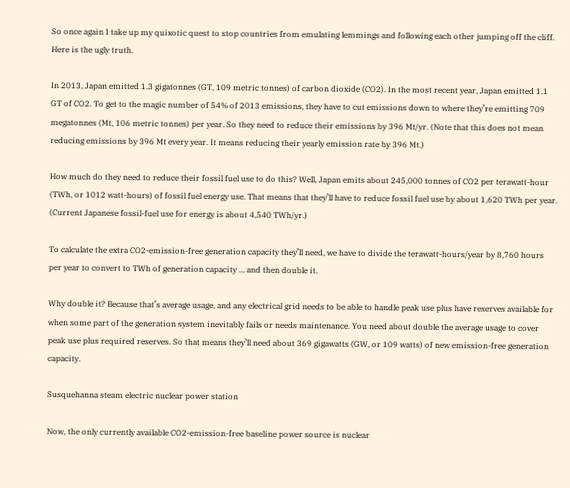So once again I take up my quixotic quest to stop countries from emulating lemmings and following each other jumping off the cliff. Here is the ugly truth.

In 2013, Japan emitted 1.3 gigatonnes (GT, 109 metric tonnes) of carbon dioxide (CO2). In the most recent year, Japan emitted 1.1 GT of CO2. To get to the magic number of 54% of 2013 emissions, they have to cut emissions down to where they’re emitting 709 megatonnes (Mt, 106 metric tonnes) per year. So they need to reduce their emissions by 396 Mt/yr. (Note that this does not mean reducing emissions by 396 Mt every year. It means reducing their yearly emission rate by 396 Mt.)

How much do they need to reduce their fossil fuel use to do this? Well, Japan emits about 245,000 tonnes of CO2 per terawatt-hour (TWh, or 1012 watt-hours) of fossil fuel energy use. That means that they’ll have to reduce fossil fuel use by about 1,620 TWh per year. (Current Japanese fossil-fuel use for energy is about 4,540 TWh/yr.)

To calculate the extra CO2-emission-free generation capacity they’ll need, we have to divide the terawatt-hours/year by 8,760 hours per year to convert to TWh of generation capacity … and then double it.

Why double it? Because that’s average usage, and any electrical grid needs to be able to handle peak use plus have reserves available for when some part of the generation system inevitably fails or needs maintenance. You need about double the average usage to cover peak use plus required reserves. So that means they’ll need about 369 gigawatts (GW, or 109 watts) of new emission-free generation capacity.

Susquehanna steam electric nuclear power station

Now, the only currently available CO2-emission-free baseline power source is nuclear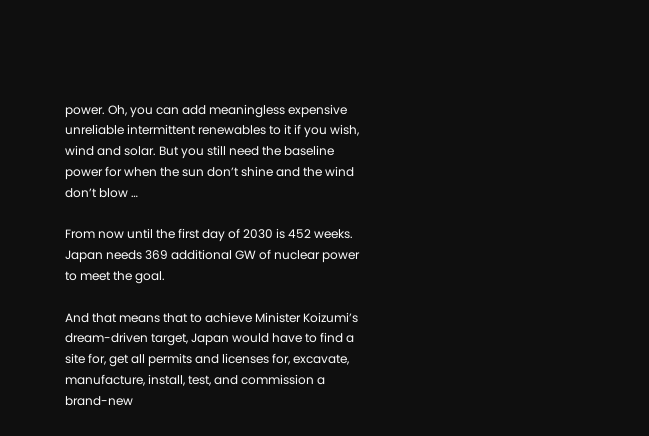power. Oh, you can add meaningless expensive unreliable intermittent renewables to it if you wish, wind and solar. But you still need the baseline power for when the sun don’t shine and the wind don’t blow …

From now until the first day of 2030 is 452 weeks. Japan needs 369 additional GW of nuclear power to meet the goal.

And that means that to achieve Minister Koizumi’s dream-driven target, Japan would have to find a site for, get all permits and licenses for, excavate, manufacture, install, test, and commission a brand-new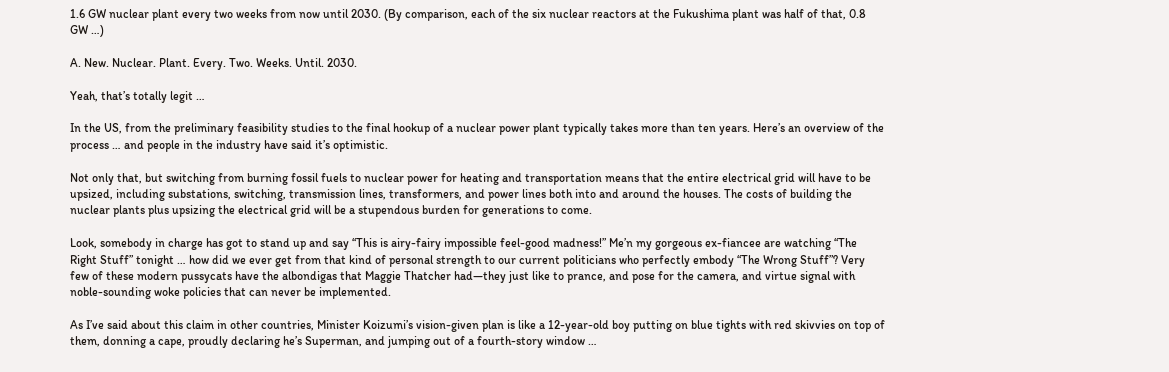1.6 GW nuclear plant every two weeks from now until 2030. (By comparison, each of the six nuclear reactors at the Fukushima plant was half of that, 0.8 GW …)

A. New. Nuclear. Plant. Every. Two. Weeks. Until. 2030.

Yeah, that’s totally legit …

In the US, from the preliminary feasibility studies to the final hookup of a nuclear power plant typically takes more than ten years. Here’s an overview of the process … and people in the industry have said it’s optimistic.

Not only that, but switching from burning fossil fuels to nuclear power for heating and transportation means that the entire electrical grid will have to be upsized, including substations, switching, transmission lines, transformers, and power lines both into and around the houses. The costs of building the nuclear plants plus upsizing the electrical grid will be a stupendous burden for generations to come.

Look, somebody in charge has got to stand up and say “This is airy-fairy impossible feel-good madness!” Me’n my gorgeous ex-fiancee are watching “The Right Stuff” tonight … how did we ever get from that kind of personal strength to our current politicians who perfectly embody “The Wrong Stuff”? Very few of these modern pussycats have the albondigas that Maggie Thatcher had—they just like to prance, and pose for the camera, and virtue signal with noble-sounding woke policies that can never be implemented.

As I’ve said about this claim in other countries, Minister Koizumi’s vision-given plan is like a 12-year-old boy putting on blue tights with red skivvies on top of them, donning a cape, proudly declaring he’s Superman, and jumping out of a fourth-story window …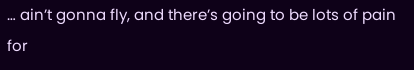… ain’t gonna fly, and there’s going to be lots of pain for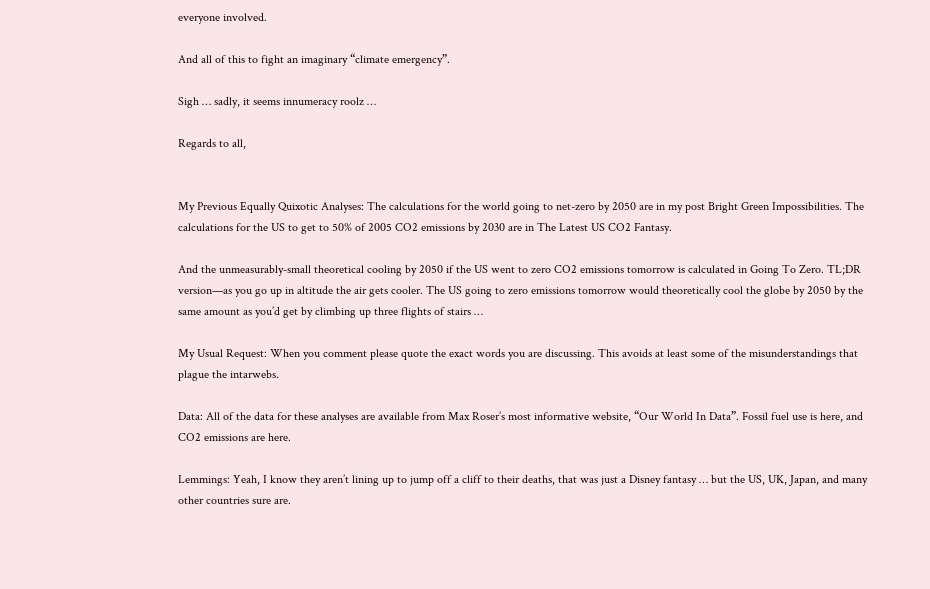everyone involved.

And all of this to fight an imaginary “climate emergency”.

Sigh … sadly, it seems innumeracy roolz …

Regards to all,


My Previous Equally Quixotic Analyses: The calculations for the world going to net-zero by 2050 are in my post Bright Green Impossibilities. The calculations for the US to get to 50% of 2005 CO2 emissions by 2030 are in The Latest US CO2 Fantasy.

And the unmeasurably-small theoretical cooling by 2050 if the US went to zero CO2 emissions tomorrow is calculated in Going To Zero. TL;DR version—as you go up in altitude the air gets cooler. The US going to zero emissions tomorrow would theoretically cool the globe by 2050 by the same amount as you’d get by climbing up three flights of stairs …

My Usual Request: When you comment please quote the exact words you are discussing. This avoids at least some of the misunderstandings that plague the intarwebs.

Data: All of the data for these analyses are available from Max Roser’s most informative website, “Our World In Data”. Fossil fuel use is here, and CO2 emissions are here.

Lemmings: Yeah, I know they aren’t lining up to jump off a cliff to their deaths, that was just a Disney fantasy … but the US, UK, Japan, and many other countries sure are.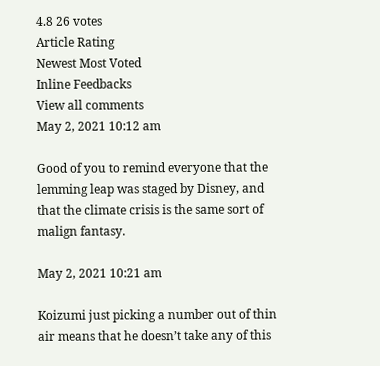4.8 26 votes
Article Rating
Newest Most Voted
Inline Feedbacks
View all comments
May 2, 2021 10:12 am

Good of you to remind everyone that the lemming leap was staged by Disney, and that the climate crisis is the same sort of malign fantasy.

May 2, 2021 10:21 am

Koizumi just picking a number out of thin air means that he doesn’t take any of this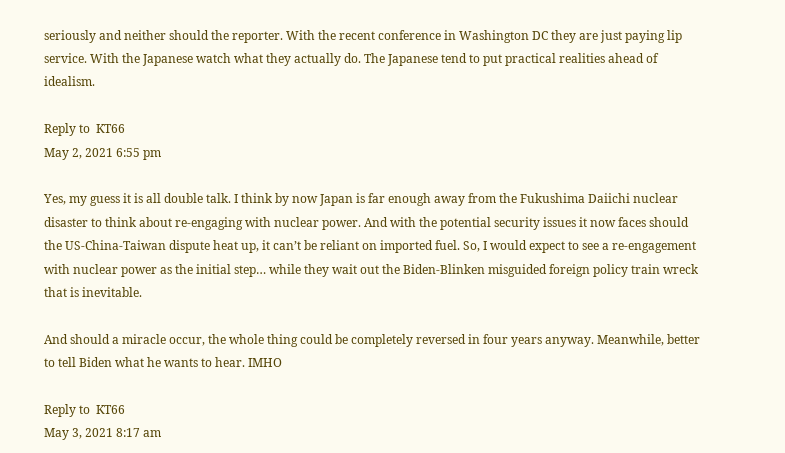seriously and neither should the reporter. With the recent conference in Washington DC they are just paying lip service. With the Japanese watch what they actually do. The Japanese tend to put practical realities ahead of idealism.

Reply to  KT66
May 2, 2021 6:55 pm

Yes, my guess it is all double talk. I think by now Japan is far enough away from the Fukushima Daiichi nuclear disaster to think about re-engaging with nuclear power. And with the potential security issues it now faces should the US-China-Taiwan dispute heat up, it can’t be reliant on imported fuel. So, I would expect to see a re-engagement with nuclear power as the initial step… while they wait out the Biden-Blinken misguided foreign policy train wreck that is inevitable.

And should a miracle occur, the whole thing could be completely reversed in four years anyway. Meanwhile, better to tell Biden what he wants to hear. IMHO

Reply to  KT66
May 3, 2021 8:17 am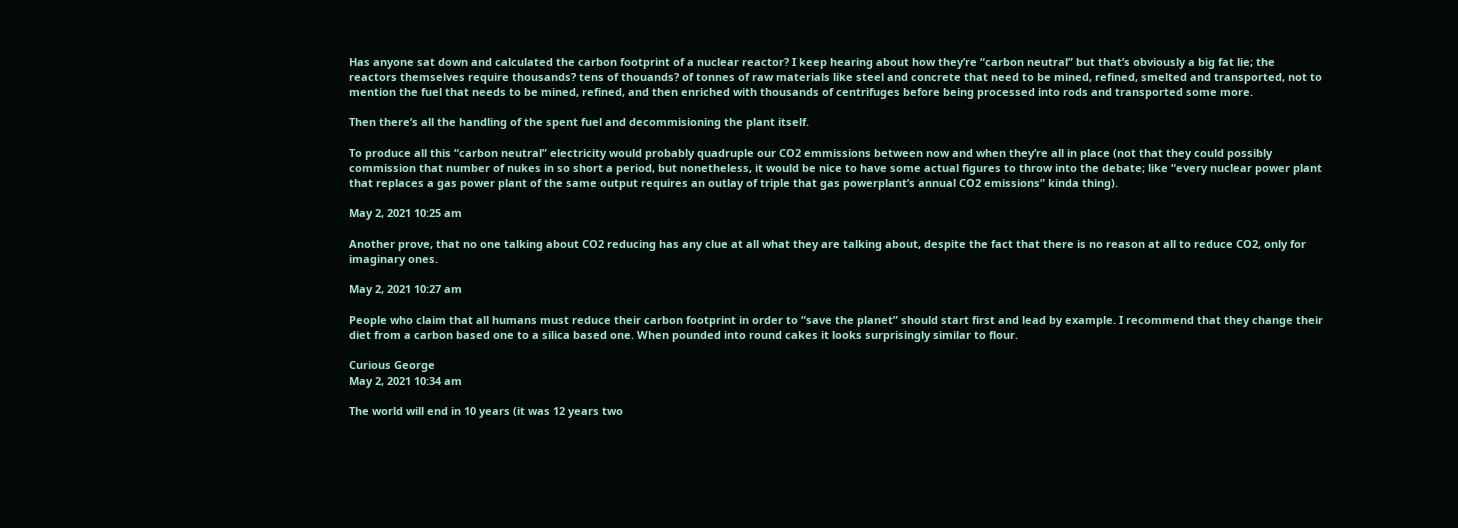Has anyone sat down and calculated the carbon footprint of a nuclear reactor? I keep hearing about how they’re “carbon neutral” but that’s obviously a big fat lie; the reactors themselves require thousands? tens of thouands? of tonnes of raw materials like steel and concrete that need to be mined, refined, smelted and transported, not to mention the fuel that needs to be mined, refined, and then enriched with thousands of centrifuges before being processed into rods and transported some more.

Then there’s all the handling of the spent fuel and decommisioning the plant itself.

To produce all this “carbon neutral” electricity would probably quadruple our CO2 emmissions between now and when they’re all in place (not that they could possibly commission that number of nukes in so short a period, but nonetheless, it would be nice to have some actual figures to throw into the debate; like “every nuclear power plant that replaces a gas power plant of the same output requires an outlay of triple that gas powerplant’s annual CO2 emissions” kinda thing).

May 2, 2021 10:25 am

Another prove, that no one talking about CO2 reducing has any clue at all what they are talking about, despite the fact that there is no reason at all to reduce CO2, only for imaginary ones.

May 2, 2021 10:27 am

People who claim that all humans must reduce their carbon footprint in order to “save the planet” should start first and lead by example. I recommend that they change their diet from a carbon based one to a silica based one. When pounded into round cakes it looks surprisingly similar to flour.

Curious George
May 2, 2021 10:34 am

The world will end in 10 years (it was 12 years two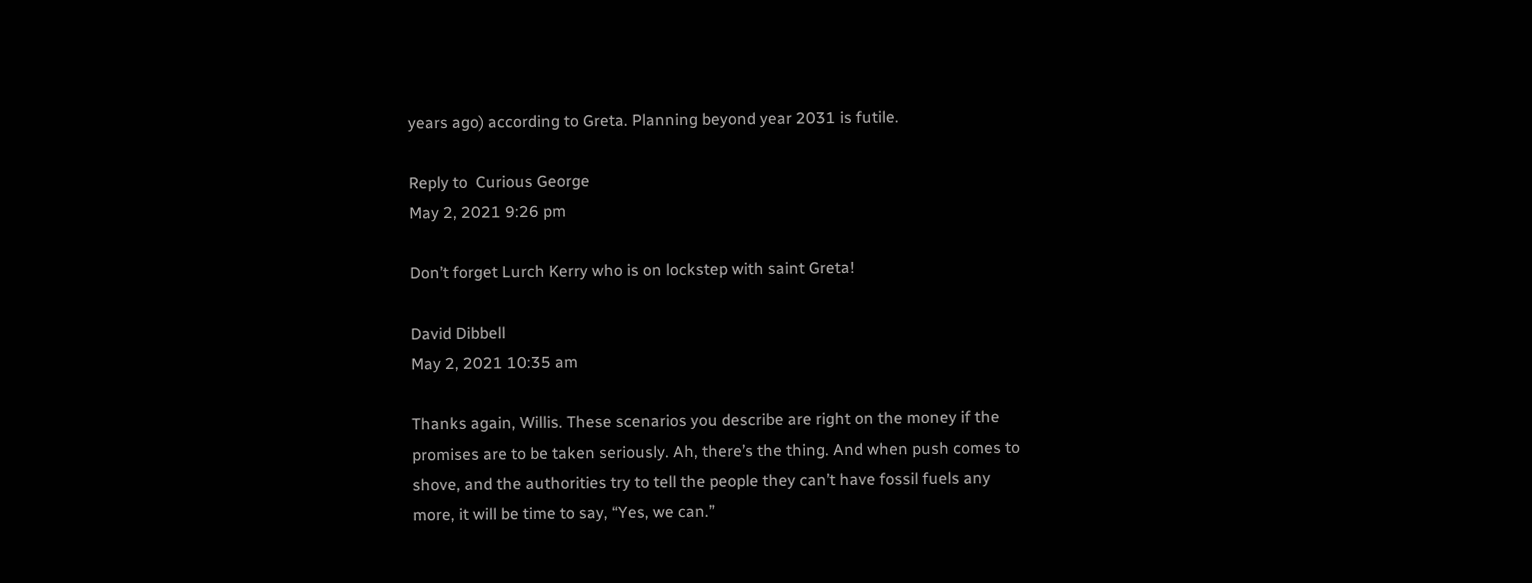years ago) according to Greta. Planning beyond year 2031 is futile.

Reply to  Curious George
May 2, 2021 9:26 pm

Don’t forget Lurch Kerry who is on lockstep with saint Greta!

David Dibbell
May 2, 2021 10:35 am

Thanks again, Willis. These scenarios you describe are right on the money if the promises are to be taken seriously. Ah, there’s the thing. And when push comes to shove, and the authorities try to tell the people they can’t have fossil fuels any more, it will be time to say, “Yes, we can.”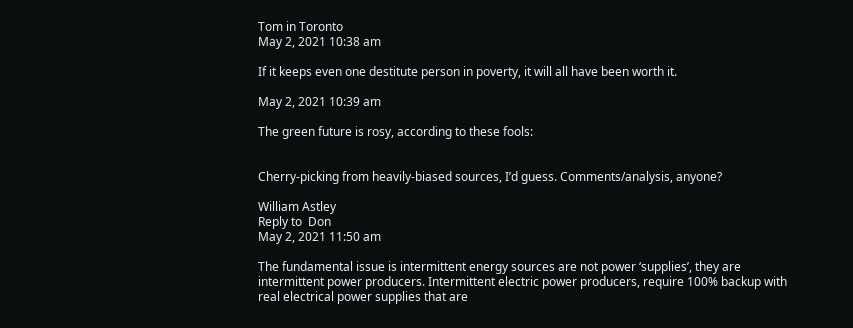Tom in Toronto
May 2, 2021 10:38 am

If it keeps even one destitute person in poverty, it will all have been worth it.

May 2, 2021 10:39 am

The green future is rosy, according to these fools:


Cherry-picking from heavily-biased sources, I’d guess. Comments/analysis, anyone?

William Astley
Reply to  Don
May 2, 2021 11:50 am

The fundamental issue is intermittent energy sources are not power ‘supplies’, they are intermittent power producers. Intermittent electric power producers, require 100% backup with real electrical power supplies that are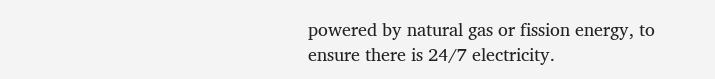powered by natural gas or fission energy, to ensure there is 24/7 electricity.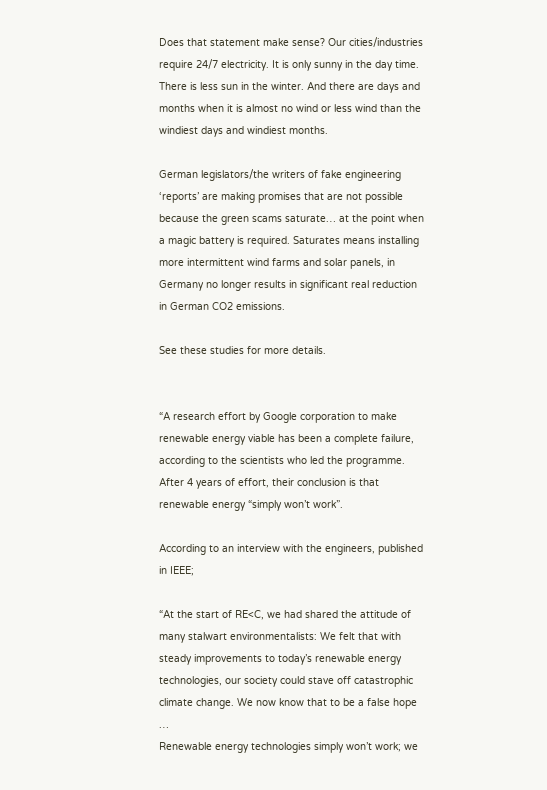Does that statement make sense? Our cities/industries require 24/7 electricity. It is only sunny in the day time. There is less sun in the winter. And there are days and months when it is almost no wind or less wind than the windiest days and windiest months.

German legislators/the writers of fake engineering ‘reports’ are making promises that are not possible because the green scams saturate… at the point when a magic battery is required. Saturates means installing more intermittent wind farms and solar panels, in Germany no longer results in significant real reduction in German CO2 emissions.

See these studies for more details.


“A research effort by Google corporation to make renewable energy viable has been a complete failure, according to the scientists who led the programme. After 4 years of effort, their conclusion is that renewable energy “simply won’t work”.

According to an interview with the engineers, published in IEEE;

“At the start of RE<C, we had shared the attitude of many stalwart environmentalists: We felt that with steady improvements to today’s renewable energy technologies, our society could stave off catastrophic climate change. We now know that to be a false hope …
Renewable energy technologies simply won’t work; we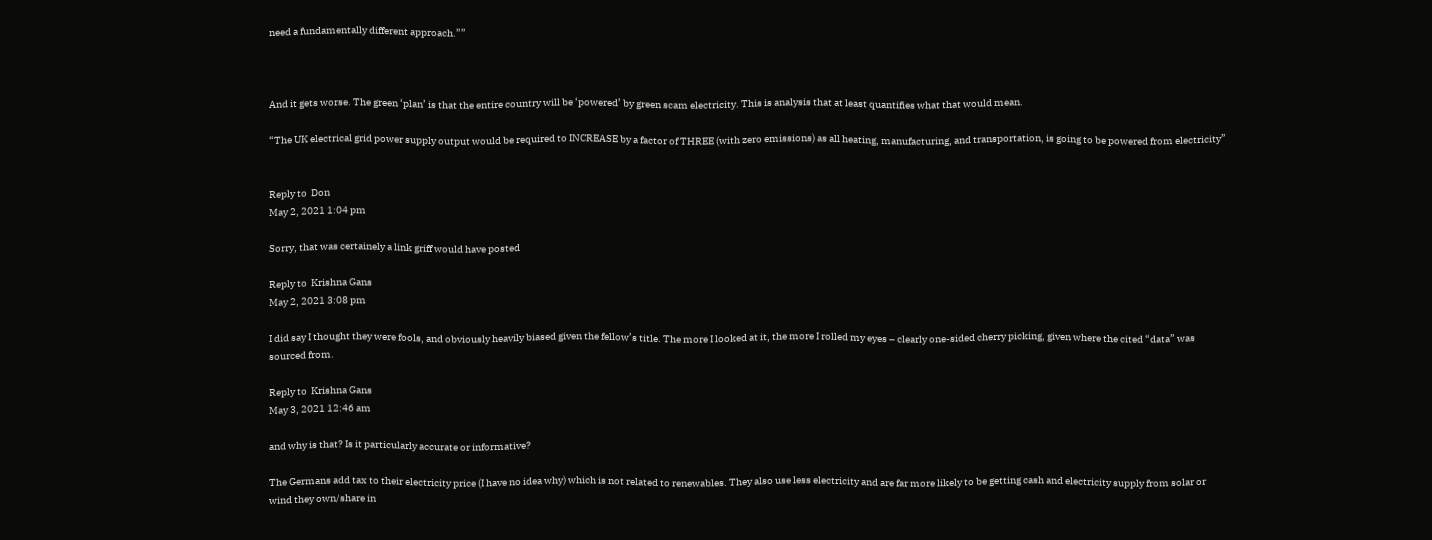need a fundamentally different approach.””



And it gets worse. The green ‘plan’ is that the entire country will be ‘powered’ by green scam electricity. This is analysis that at least quantifies what that would mean.

“The UK electrical grid power supply output would be required to INCREASE by a factor of THREE (with zero emissions) as all heating, manufacturing, and transportation, is going to be powered from electricity”


Reply to  Don
May 2, 2021 1:04 pm

Sorry, that was certainely a link griff would have posted

Reply to  Krishna Gans
May 2, 2021 3:08 pm

I did say I thought they were fools, and obviously heavily biased given the fellow’s title. The more I looked at it, the more I rolled my eyes – clearly one-sided cherry picking, given where the cited “data” was sourced from.

Reply to  Krishna Gans
May 3, 2021 12:46 am

and why is that? Is it particularly accurate or informative?

The Germans add tax to their electricity price (I have no idea why) which is not related to renewables. They also use less electricity and are far more likely to be getting cash and electricity supply from solar or wind they own/share in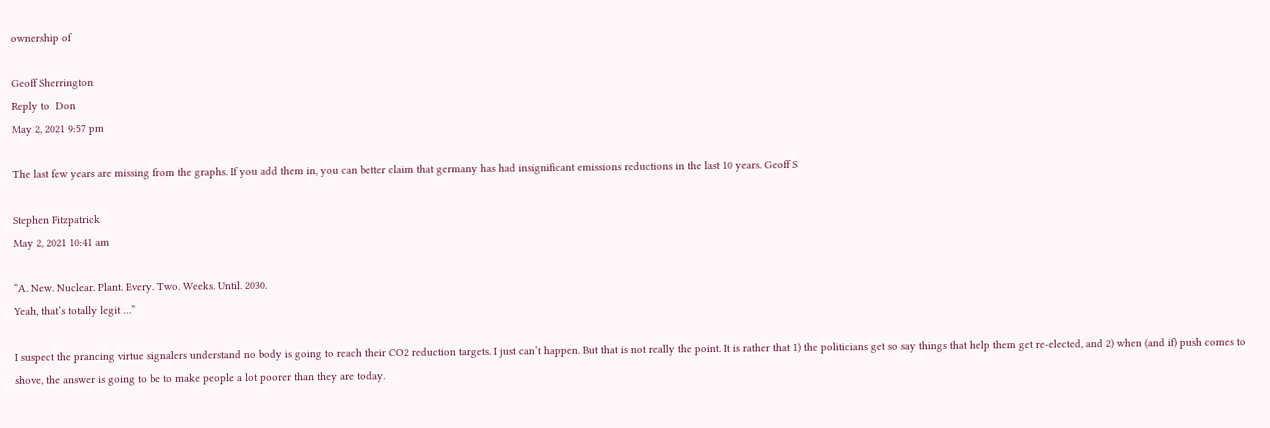ownership of

Geoff Sherrington
Reply to  Don
May 2, 2021 9:57 pm

The last few years are missing from the graphs. If you add them in, you can better claim that germany has had insignificant emissions reductions in the last 10 years. Geoff S

Stephen Fitzpatrick
May 2, 2021 10:41 am

“A. New. Nuclear. Plant. Every. Two. Weeks. Until. 2030.
Yeah, that’s totally legit …”

I suspect the prancing virtue signalers understand no body is going to reach their CO2 reduction targets. I just can’t happen. But that is not really the point. It is rather that 1) the politicians get so say things that help them get re-elected, and 2) when (and if) push comes to shove, the answer is going to be to make people a lot poorer than they are today.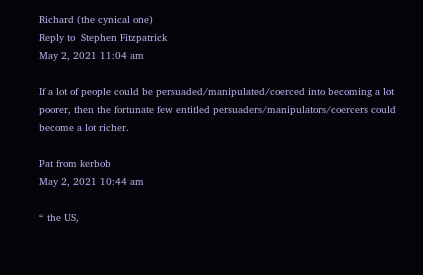Richard (the cynical one)
Reply to  Stephen Fitzpatrick
May 2, 2021 11:04 am

If a lot of people could be persuaded/manipulated/coerced into becoming a lot poorer, then the fortunate few entitled persuaders/manipulators/coercers could become a lot richer.

Pat from kerbob
May 2, 2021 10:44 am

“ the US,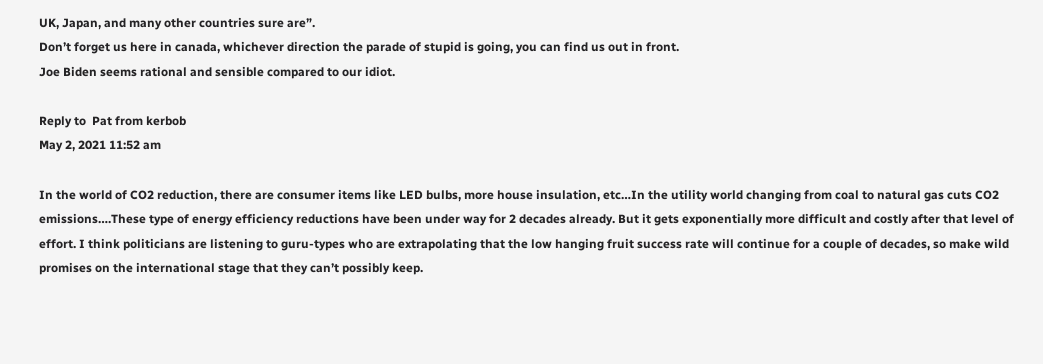UK, Japan, and many other countries sure are”.
Don’t forget us here in canada, whichever direction the parade of stupid is going, you can find us out in front.
Joe Biden seems rational and sensible compared to our idiot.

Reply to  Pat from kerbob
May 2, 2021 11:52 am

In the world of CO2 reduction, there are consumer items like LED bulbs, more house insulation, etc…In the utility world changing from coal to natural gas cuts CO2 emissions….These type of energy efficiency reductions have been under way for 2 decades already. But it gets exponentially more difficult and costly after that level of effort. I think politicians are listening to guru-types who are extrapolating that the low hanging fruit success rate will continue for a couple of decades, so make wild promises on the international stage that they can’t possibly keep.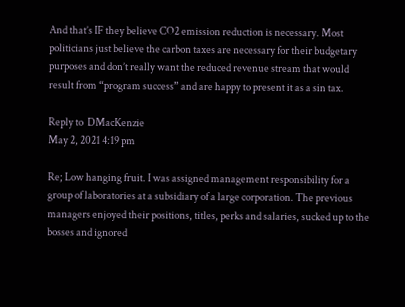And that’s IF they believe CO2 emission reduction is necessary. Most politicians just believe the carbon taxes are necessary for their budgetary purposes and don’t really want the reduced revenue stream that would result from “program success” and are happy to present it as a sin tax.

Reply to  DMacKenzie
May 2, 2021 4:19 pm

Re; Low hanging fruit. I was assigned management responsibility for a group of laboratories at a subsidiary of a large corporation. The previous managers enjoyed their positions, titles, perks and salaries, sucked up to the bosses and ignored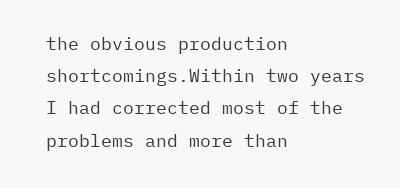the obvious production shortcomings.Within two years I had corrected most of the problems and more than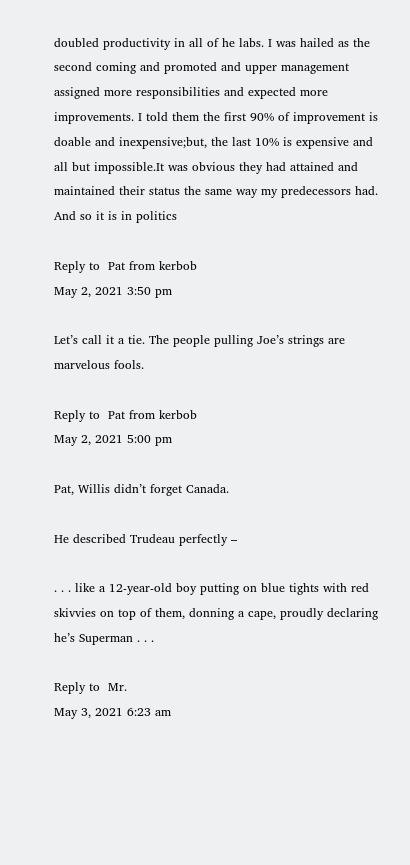doubled productivity in all of he labs. I was hailed as the second coming and promoted and upper management assigned more responsibilities and expected more improvements. I told them the first 90% of improvement is doable and inexpensive;but, the last 10% is expensive and all but impossible.It was obvious they had attained and maintained their status the same way my predecessors had.
And so it is in politics

Reply to  Pat from kerbob
May 2, 2021 3:50 pm

Let’s call it a tie. The people pulling Joe’s strings are marvelous fools.

Reply to  Pat from kerbob
May 2, 2021 5:00 pm

Pat, Willis didn’t forget Canada.

He described Trudeau perfectly –

. . . like a 12-year-old boy putting on blue tights with red skivvies on top of them, donning a cape, proudly declaring he’s Superman . . .

Reply to  Mr.
May 3, 2021 6:23 am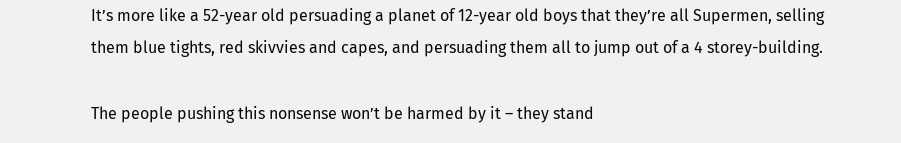It’s more like a 52-year old persuading a planet of 12-year old boys that they’re all Supermen, selling them blue tights, red skivvies and capes, and persuading them all to jump out of a 4 storey-building.

The people pushing this nonsense won’t be harmed by it – they stand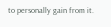to personally gain from it.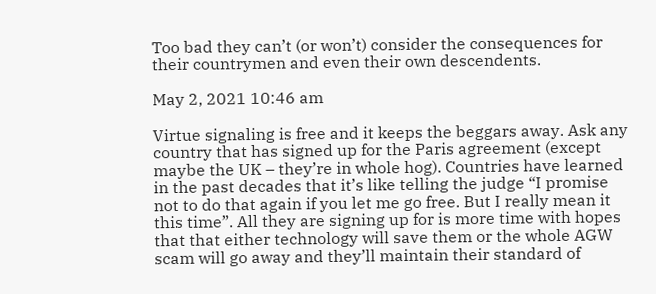Too bad they can’t (or won’t) consider the consequences for their countrymen and even their own descendents.

May 2, 2021 10:46 am

Virtue signaling is free and it keeps the beggars away. Ask any country that has signed up for the Paris agreement (except maybe the UK – they’re in whole hog). Countries have learned in the past decades that it’s like telling the judge “I promise not to do that again if you let me go free. But I really mean it this time”. All they are signing up for is more time with hopes that that either technology will save them or the whole AGW scam will go away and they’ll maintain their standard of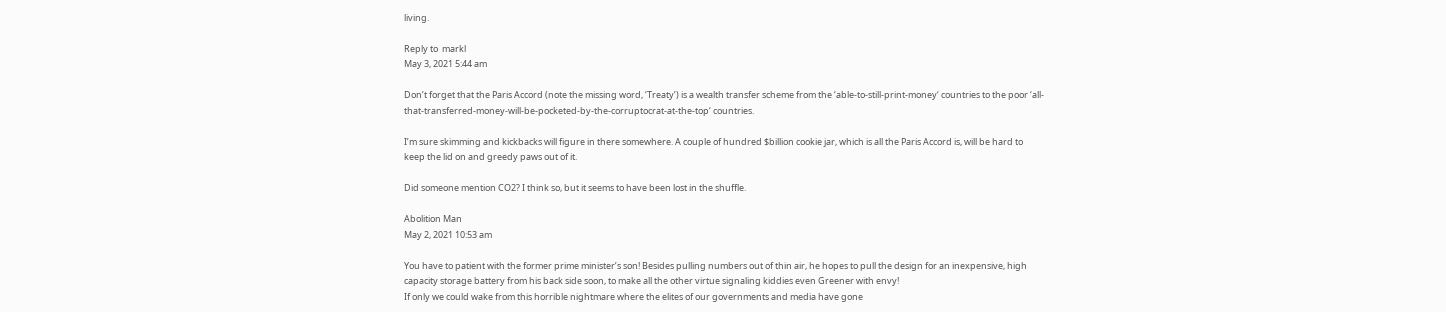living.

Reply to  markl
May 3, 2021 5:44 am

Don’t forget that the Paris Accord (note the missing word, ‘Treaty’) is a wealth transfer scheme from the ‘able-to-still-print-money‘ countries to the poor ‘all-that-transferred-money-will-be-pocketed-by-the-corruptocrat-at-the-top‘ countries.

I’m sure skimming and kickbacks will figure in there somewhere. A couple of hundred $billion cookie jar, which is all the Paris Accord is, will be hard to keep the lid on and greedy paws out of it.

Did someone mention CO2? I think so, but it seems to have been lost in the shuffle.

Abolition Man
May 2, 2021 10:53 am

You have to patient with the former prime minister’s son! Besides pulling numbers out of thin air, he hopes to pull the design for an inexpensive, high capacity storage battery from his back side soon, to make all the other virtue signaling kiddies even Greener with envy!
If only we could wake from this horrible nightmare where the elites of our governments and media have gone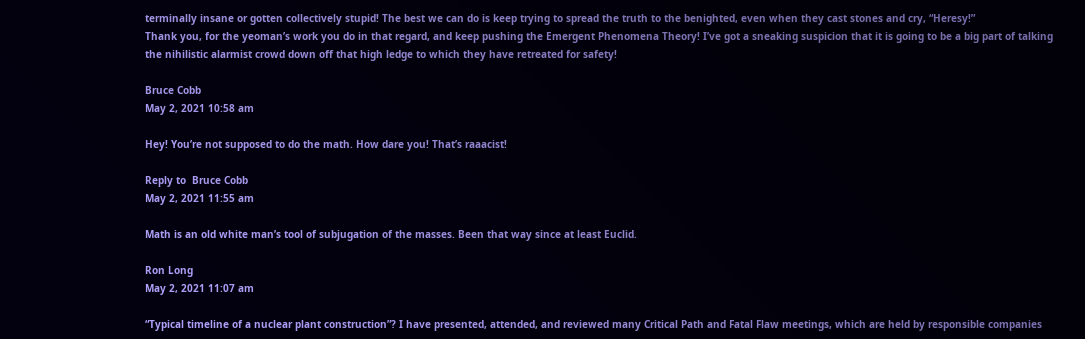terminally insane or gotten collectively stupid! The best we can do is keep trying to spread the truth to the benighted, even when they cast stones and cry, “Heresy!”
Thank you, for the yeoman’s work you do in that regard, and keep pushing the Emergent Phenomena Theory! I’ve got a sneaking suspicion that it is going to be a big part of talking the nihilistic alarmist crowd down off that high ledge to which they have retreated for safety!

Bruce Cobb
May 2, 2021 10:58 am

Hey! You’re not supposed to do the math. How dare you! That’s raaacist!

Reply to  Bruce Cobb
May 2, 2021 11:55 am

Math is an old white man’s tool of subjugation of the masses. Been that way since at least Euclid.

Ron Long
May 2, 2021 11:07 am

“Typical timeline of a nuclear plant construction”? I have presented, attended, and reviewed many Critical Path and Fatal Flaw meetings, which are held by responsible companies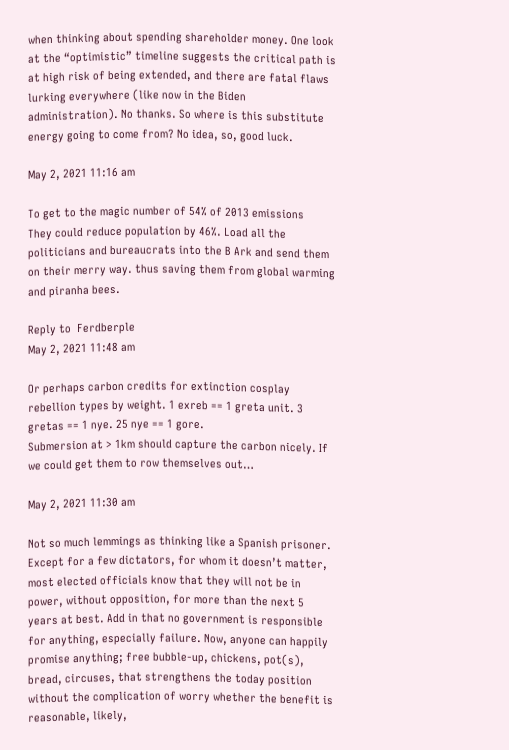when thinking about spending shareholder money. One look at the “optimistic” timeline suggests the critical path is at high risk of being extended, and there are fatal flaws lurking everywhere (like now in the Biden administration). No thanks. So where is this substitute energy going to come from? No idea, so, good luck.

May 2, 2021 11:16 am

To get to the magic number of 54% of 2013 emissions
They could reduce population by 46%. Load all the politicians and bureaucrats into the B Ark and send them on their merry way. thus saving them from global warming and piranha bees.

Reply to  Ferdberple
May 2, 2021 11:48 am

Or perhaps carbon credits for extinction cosplay rebellion types by weight. 1 exreb == 1 greta unit. 3 gretas == 1 nye. 25 nye == 1 gore.
Submersion at > 1km should capture the carbon nicely. If we could get them to row themselves out…

May 2, 2021 11:30 am

Not so much lemmings as thinking like a Spanish prisoner. Except for a few dictators, for whom it doesn’t matter, most elected officials know that they will not be in power, without opposition, for more than the next 5 years at best. Add in that no government is responsible for anything, especially failure. Now, anyone can happily promise anything; free bubble-up, chickens, pot(s), bread, circuses, that strengthens the today position without the complication of worry whether the benefit is reasonable, likely,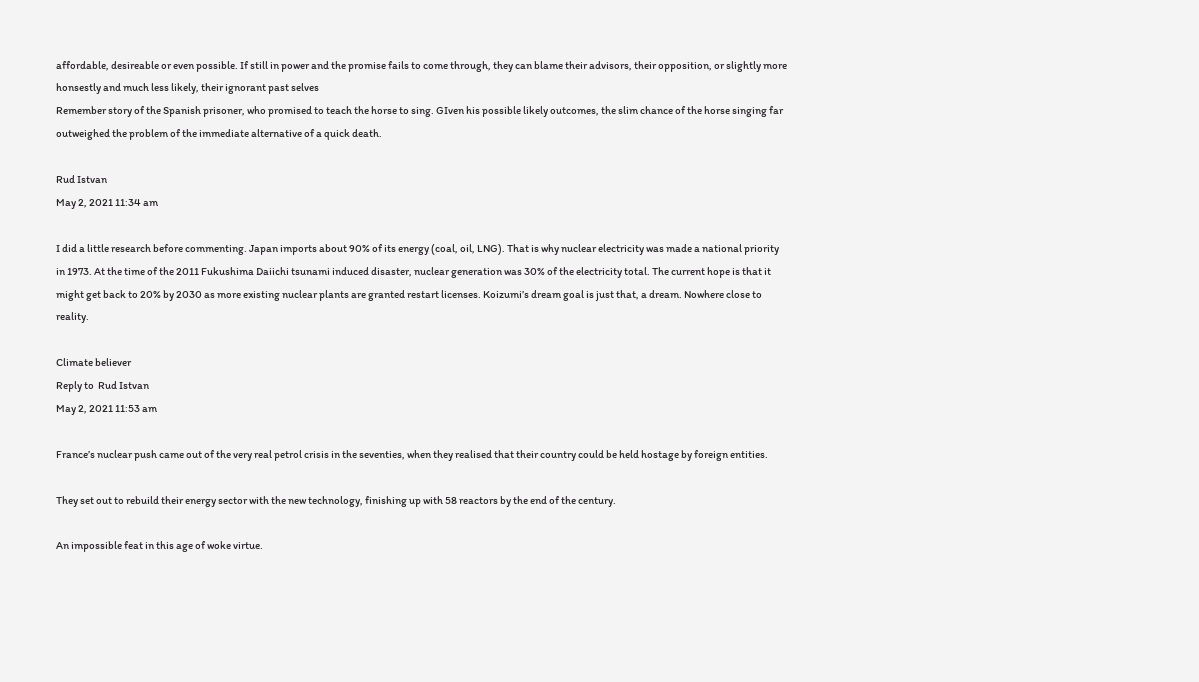affordable, desireable or even possible. If still in power and the promise fails to come through, they can blame their advisors, their opposition, or slightly more honsestly and much less likely, their ignorant past selves
Remember story of the Spanish prisoner, who promised to teach the horse to sing. GIven his possible likely outcomes, the slim chance of the horse singing far outweighed the problem of the immediate alternative of a quick death.

Rud Istvan
May 2, 2021 11:34 am

I did a little research before commenting. Japan imports about 90% of its energy (coal, oil, LNG). That is why nuclear electricity was made a national priority in 1973. At the time of the 2011 Fukushima Daiichi tsunami induced disaster, nuclear generation was 30% of the electricity total. The current hope is that it might get back to 20% by 2030 as more existing nuclear plants are granted restart licenses. Koizumi’s dream goal is just that, a dream. Nowhere close to reality.

Climate believer
Reply to  Rud Istvan
May 2, 2021 11:53 am

France’s nuclear push came out of the very real petrol crisis in the seventies, when they realised that their country could be held hostage by foreign entities.

They set out to rebuild their energy sector with the new technology, finishing up with 58 reactors by the end of the century.

An impossible feat in this age of woke virtue.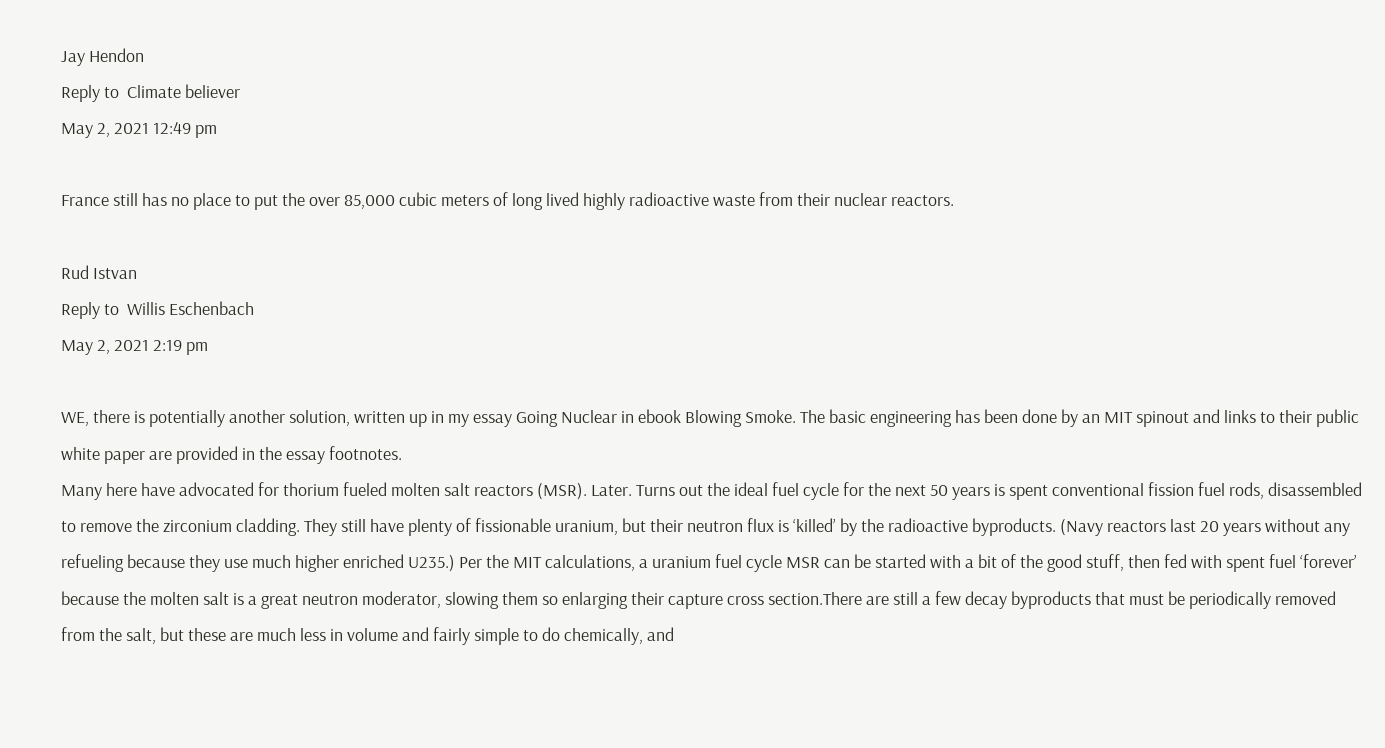Jay Hendon
Reply to  Climate believer
May 2, 2021 12:49 pm

France still has no place to put the over 85,000 cubic meters of long lived highly radioactive waste from their nuclear reactors.

Rud Istvan
Reply to  Willis Eschenbach
May 2, 2021 2:19 pm

WE, there is potentially another solution, written up in my essay Going Nuclear in ebook Blowing Smoke. The basic engineering has been done by an MIT spinout and links to their public white paper are provided in the essay footnotes.
Many here have advocated for thorium fueled molten salt reactors (MSR). Later. Turns out the ideal fuel cycle for the next 50 years is spent conventional fission fuel rods, disassembled to remove the zirconium cladding. They still have plenty of fissionable uranium, but their neutron flux is ‘killed’ by the radioactive byproducts. (Navy reactors last 20 years without any refueling because they use much higher enriched U235.) Per the MIT calculations, a uranium fuel cycle MSR can be started with a bit of the good stuff, then fed with spent fuel ‘forever’ because the molten salt is a great neutron moderator, slowing them so enlarging their capture cross section.There are still a few decay byproducts that must be periodically removed from the salt, but these are much less in volume and fairly simple to do chemically, and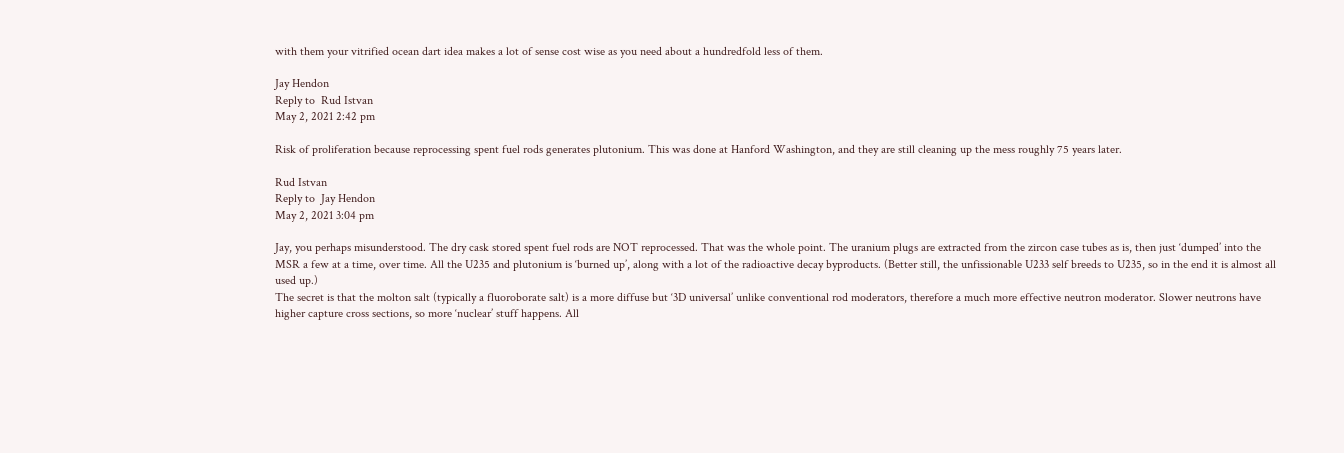with them your vitrified ocean dart idea makes a lot of sense cost wise as you need about a hundredfold less of them.

Jay Hendon
Reply to  Rud Istvan
May 2, 2021 2:42 pm

Risk of proliferation because reprocessing spent fuel rods generates plutonium. This was done at Hanford Washington, and they are still cleaning up the mess roughly 75 years later.

Rud Istvan
Reply to  Jay Hendon
May 2, 2021 3:04 pm

Jay, you perhaps misunderstood. The dry cask stored spent fuel rods are NOT reprocessed. That was the whole point. The uranium plugs are extracted from the zircon case tubes as is, then just ‘dumped’ into the MSR a few at a time, over time. All the U235 and plutonium is ‘burned up’, along with a lot of the radioactive decay byproducts. (Better still, the unfissionable U233 self breeds to U235, so in the end it is almost all used up.)
The secret is that the molton salt (typically a fluoroborate salt) is a more diffuse but ‘3D universal’ unlike conventional rod moderators, therefore a much more effective neutron moderator. Slower neutrons have higher capture cross sections, so more ‘nuclear’ stuff happens. All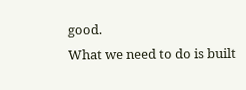good.
What we need to do is built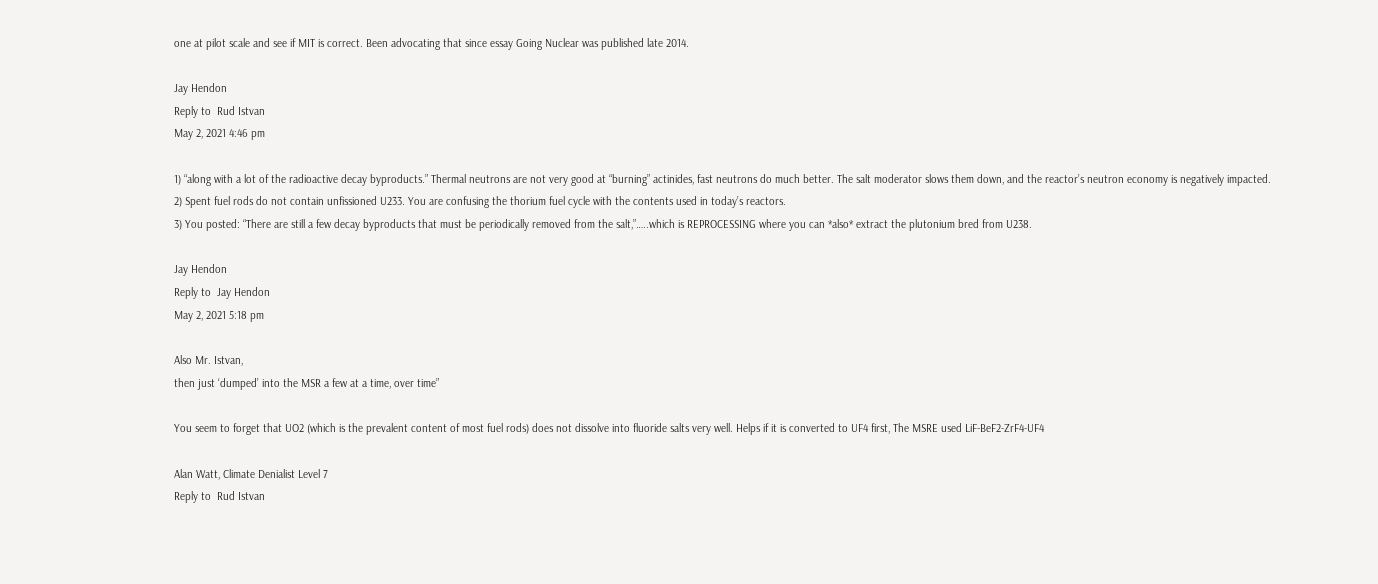one at pilot scale and see if MIT is correct. Been advocating that since essay Going Nuclear was published late 2014.

Jay Hendon
Reply to  Rud Istvan
May 2, 2021 4:46 pm

1) “along with a lot of the radioactive decay byproducts.” Thermal neutrons are not very good at “burning” actinides, fast neutrons do much better. The salt moderator slows them down, and the reactor’s neutron economy is negatively impacted.
2) Spent fuel rods do not contain unfissioned U233. You are confusing the thorium fuel cycle with the contents used in today’s reactors.
3) You posted: “There are still a few decay byproducts that must be periodically removed from the salt,”…..which is REPROCESSING where you can *also* extract the plutonium bred from U238.

Jay Hendon
Reply to  Jay Hendon
May 2, 2021 5:18 pm

Also Mr. Istvan,
then just ‘dumped’ into the MSR a few at a time, over time”

You seem to forget that UO2 (which is the prevalent content of most fuel rods) does not dissolve into fluoride salts very well. Helps if it is converted to UF4 first, The MSRE used LiF-BeF2-ZrF4-UF4

Alan Watt, Climate Denialist Level 7
Reply to  Rud Istvan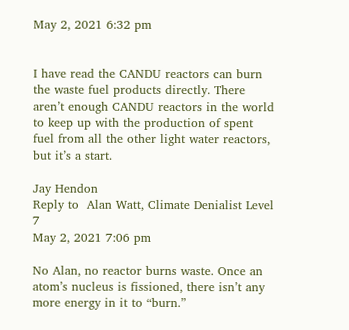May 2, 2021 6:32 pm


I have read the CANDU reactors can burn the waste fuel products directly. There aren’t enough CANDU reactors in the world to keep up with the production of spent fuel from all the other light water reactors, but it’s a start.

Jay Hendon
Reply to  Alan Watt, Climate Denialist Level 7
May 2, 2021 7:06 pm

No Alan, no reactor burns waste. Once an atom’s nucleus is fissioned, there isn’t any more energy in it to “burn.”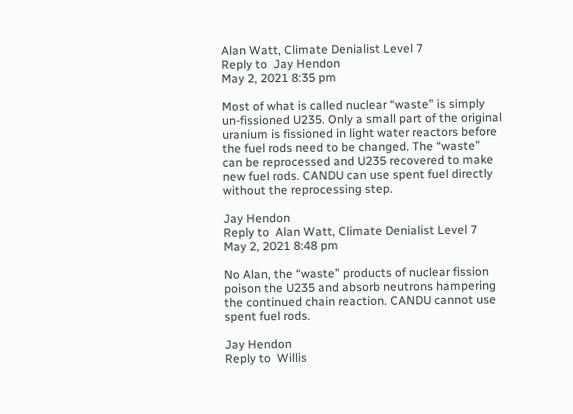Alan Watt, Climate Denialist Level 7
Reply to  Jay Hendon
May 2, 2021 8:35 pm

Most of what is called nuclear “waste” is simply un-fissioned U235. Only a small part of the original uranium is fissioned in light water reactors before the fuel rods need to be changed. The “waste” can be reprocessed and U235 recovered to make new fuel rods. CANDU can use spent fuel directly without the reprocessing step.

Jay Hendon
Reply to  Alan Watt, Climate Denialist Level 7
May 2, 2021 8:48 pm

No Alan, the “waste” products of nuclear fission poison the U235 and absorb neutrons hampering the continued chain reaction. CANDU cannot use spent fuel rods.

Jay Hendon
Reply to  Willis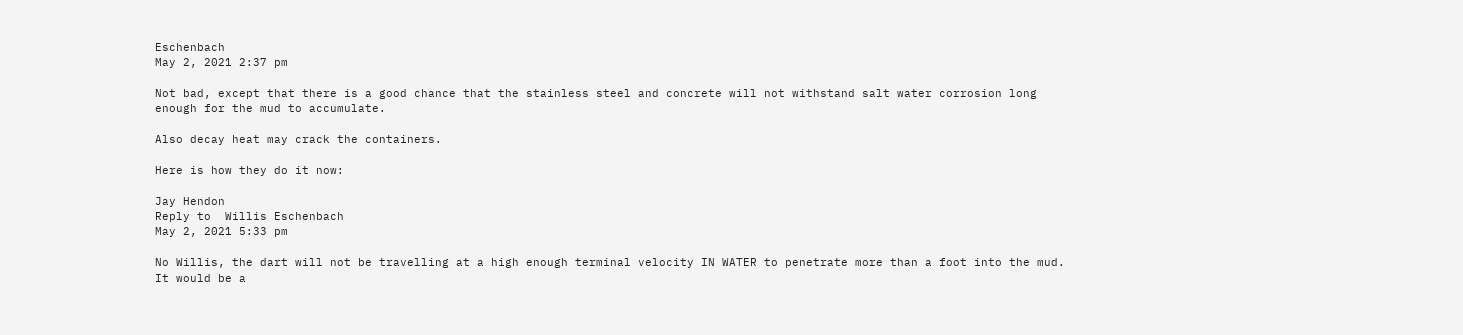Eschenbach
May 2, 2021 2:37 pm

Not bad, except that there is a good chance that the stainless steel and concrete will not withstand salt water corrosion long enough for the mud to accumulate.

Also decay heat may crack the containers.

Here is how they do it now:

Jay Hendon
Reply to  Willis Eschenbach
May 2, 2021 5:33 pm

No Willis, the dart will not be travelling at a high enough terminal velocity IN WATER to penetrate more than a foot into the mud. It would be a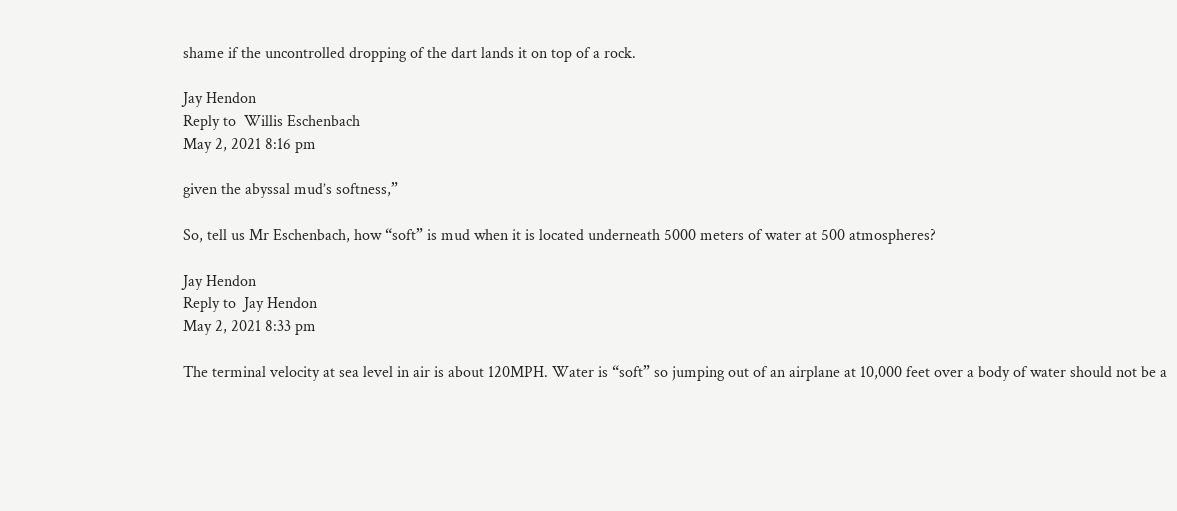shame if the uncontrolled dropping of the dart lands it on top of a rock.

Jay Hendon
Reply to  Willis Eschenbach
May 2, 2021 8:16 pm

given the abyssal mud’s softness,”

So, tell us Mr Eschenbach, how “soft” is mud when it is located underneath 5000 meters of water at 500 atmospheres?

Jay Hendon
Reply to  Jay Hendon
May 2, 2021 8:33 pm

The terminal velocity at sea level in air is about 120MPH. Water is “soft” so jumping out of an airplane at 10,000 feet over a body of water should not be a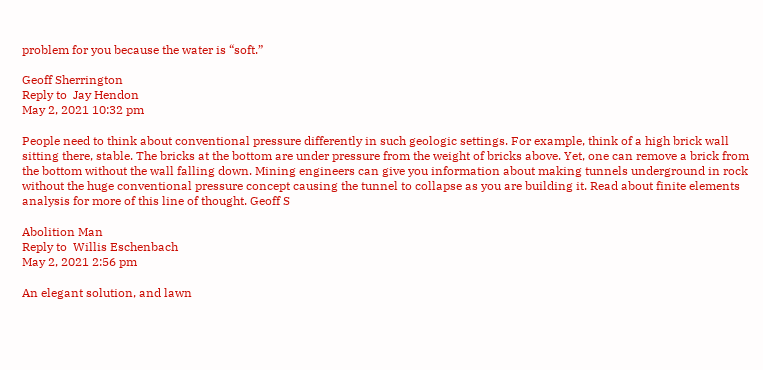problem for you because the water is “soft.”

Geoff Sherrington
Reply to  Jay Hendon
May 2, 2021 10:32 pm

People need to think about conventional pressure differently in such geologic settings. For example, think of a high brick wall sitting there, stable. The bricks at the bottom are under pressure from the weight of bricks above. Yet, one can remove a brick from the bottom without the wall falling down. Mining engineers can give you information about making tunnels underground in rock without the huge conventional pressure concept causing the tunnel to collapse as you are building it. Read about finite elements analysis for more of this line of thought. Geoff S

Abolition Man
Reply to  Willis Eschenbach
May 2, 2021 2:56 pm

An elegant solution, and lawn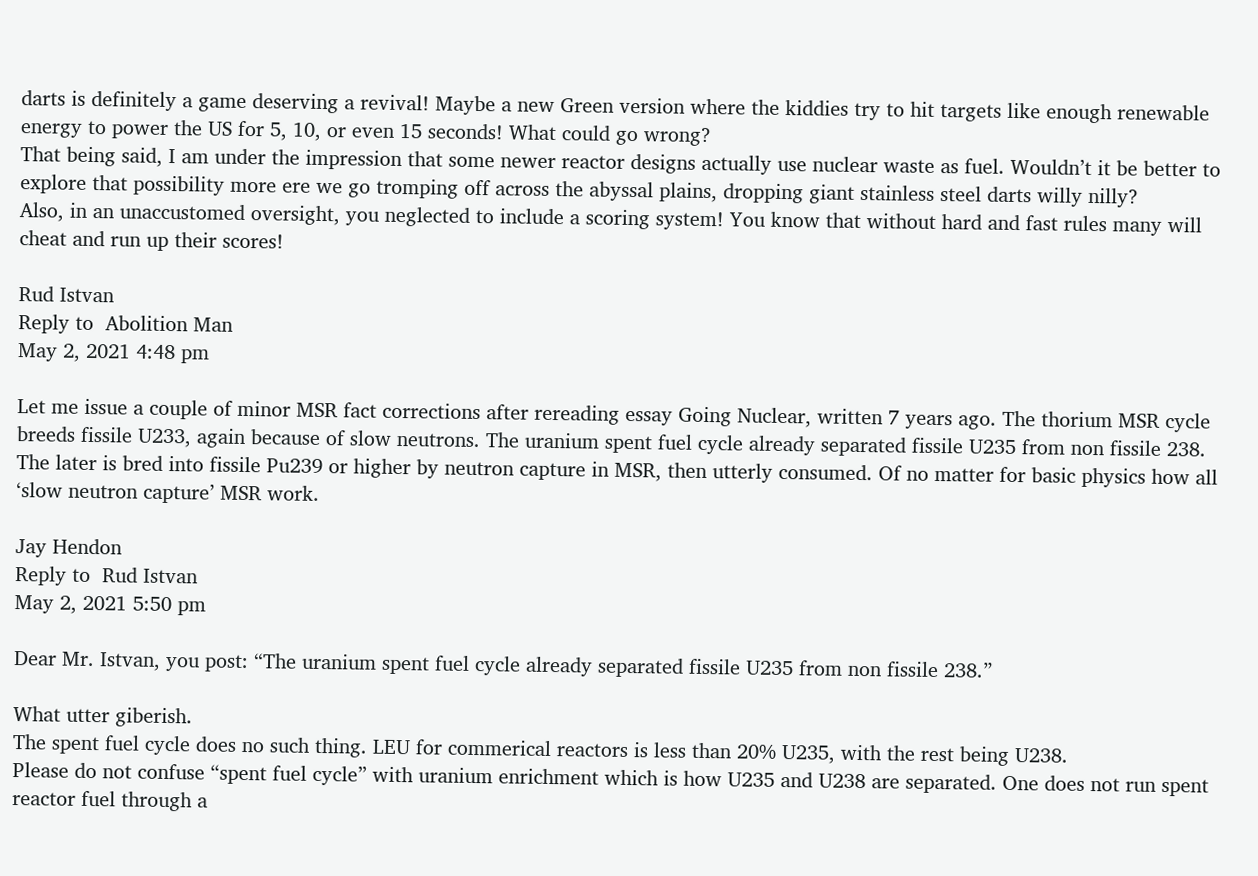darts is definitely a game deserving a revival! Maybe a new Green version where the kiddies try to hit targets like enough renewable energy to power the US for 5, 10, or even 15 seconds! What could go wrong?
That being said, I am under the impression that some newer reactor designs actually use nuclear waste as fuel. Wouldn’t it be better to explore that possibility more ere we go tromping off across the abyssal plains, dropping giant stainless steel darts willy nilly?
Also, in an unaccustomed oversight, you neglected to include a scoring system! You know that without hard and fast rules many will cheat and run up their scores!

Rud Istvan
Reply to  Abolition Man
May 2, 2021 4:48 pm

Let me issue a couple of minor MSR fact corrections after rereading essay Going Nuclear, written 7 years ago. The thorium MSR cycle breeds fissile U233, again because of slow neutrons. The uranium spent fuel cycle already separated fissile U235 from non fissile 238. The later is bred into fissile Pu239 or higher by neutron capture in MSR, then utterly consumed. Of no matter for basic physics how all ‘slow neutron capture’ MSR work.

Jay Hendon
Reply to  Rud Istvan
May 2, 2021 5:50 pm

Dear Mr. Istvan, you post: “The uranium spent fuel cycle already separated fissile U235 from non fissile 238.”

What utter giberish.
The spent fuel cycle does no such thing. LEU for commerical reactors is less than 20% U235, with the rest being U238.
Please do not confuse “spent fuel cycle” with uranium enrichment which is how U235 and U238 are separated. One does not run spent reactor fuel through a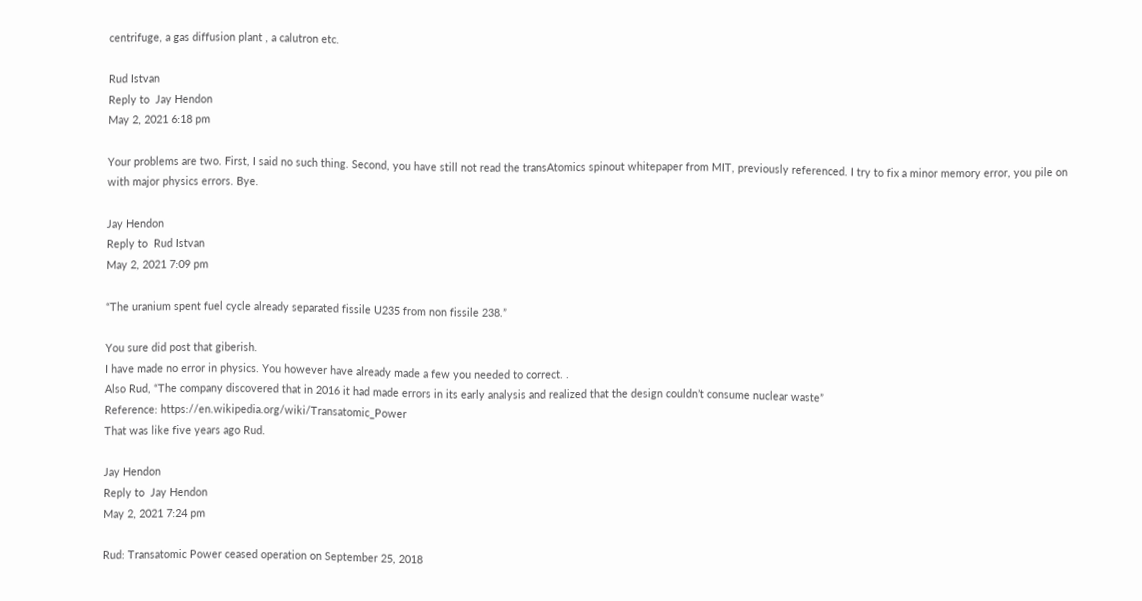centrifuge, a gas diffusion plant , a calutron etc.

Rud Istvan
Reply to  Jay Hendon
May 2, 2021 6:18 pm

Your problems are two. First, I said no such thing. Second, you have still not read the transAtomics spinout whitepaper from MIT, previously referenced. I try to fix a minor memory error, you pile on with major physics errors. Bye.

Jay Hendon
Reply to  Rud Istvan
May 2, 2021 7:09 pm

“The uranium spent fuel cycle already separated fissile U235 from non fissile 238.”

You sure did post that giberish.
I have made no error in physics. You however have already made a few you needed to correct. .
Also Rud, “The company discovered that in 2016 it had made errors in its early analysis and realized that the design couldn’t consume nuclear waste”
Reference: https://en.wikipedia.org/wiki/Transatomic_Power
That was like five years ago Rud.

Jay Hendon
Reply to  Jay Hendon
May 2, 2021 7:24 pm

Rud: Transatomic Power ceased operation on September 25, 2018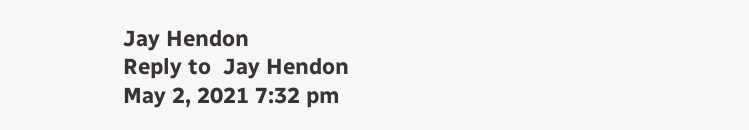Jay Hendon
Reply to  Jay Hendon
May 2, 2021 7:32 pm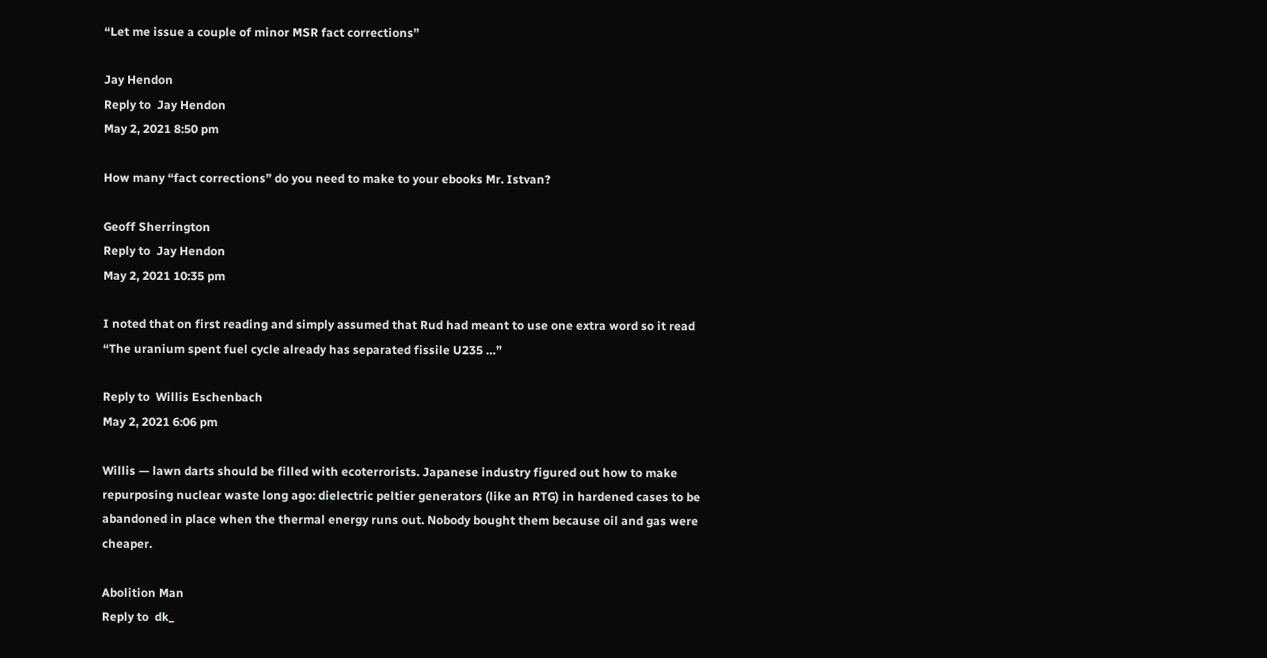“Let me issue a couple of minor MSR fact corrections”

Jay Hendon
Reply to  Jay Hendon
May 2, 2021 8:50 pm

How many “fact corrections” do you need to make to your ebooks Mr. Istvan?

Geoff Sherrington
Reply to  Jay Hendon
May 2, 2021 10:35 pm

I noted that on first reading and simply assumed that Rud had meant to use one extra word so it read “The uranium spent fuel cycle already has separated fissile U235 …”

Reply to  Willis Eschenbach
May 2, 2021 6:06 pm

Willis — lawn darts should be filled with ecoterrorists. Japanese industry figured out how to make repurposing nuclear waste long ago: dielectric peltier generators (like an RTG) in hardened cases to be abandoned in place when the thermal energy runs out. Nobody bought them because oil and gas were cheaper.

Abolition Man
Reply to  dk_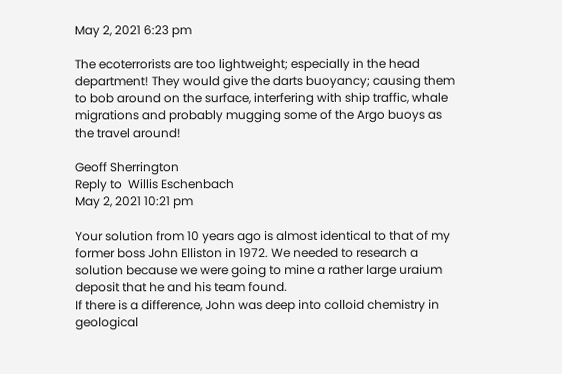May 2, 2021 6:23 pm

The ecoterrorists are too lightweight; especially in the head department! They would give the darts buoyancy; causing them to bob around on the surface, interfering with ship traffic, whale migrations and probably mugging some of the Argo buoys as the travel around!

Geoff Sherrington
Reply to  Willis Eschenbach
May 2, 2021 10:21 pm

Your solution from 10 years ago is almost identical to that of my former boss John Elliston in 1972. We needed to research a solution because we were going to mine a rather large uraium deposit that he and his team found.
If there is a difference, John was deep into colloid chemistry in geological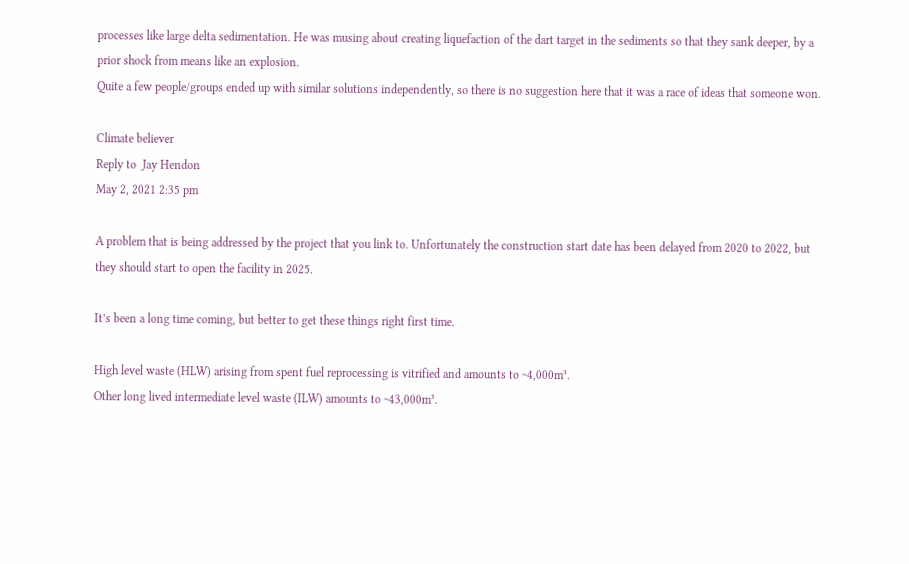processes like large delta sedimentation. He was musing about creating liquefaction of the dart target in the sediments so that they sank deeper, by a prior shock from means like an explosion.
Quite a few people/groups ended up with similar solutions independently, so there is no suggestion here that it was a race of ideas that someone won.

Climate believer
Reply to  Jay Hendon
May 2, 2021 2:35 pm

A problem that is being addressed by the project that you link to. Unfortunately the construction start date has been delayed from 2020 to 2022, but they should start to open the facility in 2025.

It’s been a long time coming, but better to get these things right first time.

High level waste (HLW) arising from spent fuel reprocessing is vitrified and amounts to ~4,000m³.
Other long lived intermediate level waste (ILW) amounts to ~43,000m³.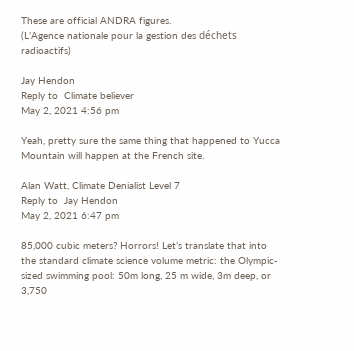These are official ANDRA figures.
(L’Agence nationale pour la gestion des déchets radioactifs)

Jay Hendon
Reply to  Climate believer
May 2, 2021 4:56 pm

Yeah, pretty sure the same thing that happened to Yucca Mountain will happen at the French site.

Alan Watt, Climate Denialist Level 7
Reply to  Jay Hendon
May 2, 2021 6:47 pm

85,000 cubic meters? Horrors! Let’s translate that into the standard climate science volume metric: the Olympic-sized swimming pool: 50m long, 25 m wide, 3m deep, or 3,750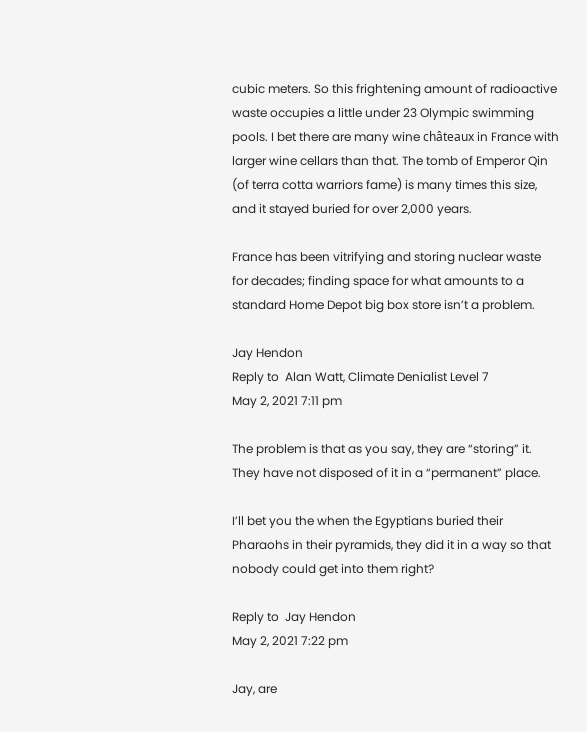cubic meters. So this frightening amount of radioactive waste occupies a little under 23 Olympic swimming pools. I bet there are many wine châteaux in France with larger wine cellars than that. The tomb of Emperor Qin (of terra cotta warriors fame) is many times this size, and it stayed buried for over 2,000 years.

France has been vitrifying and storing nuclear waste for decades; finding space for what amounts to a standard Home Depot big box store isn’t a problem.

Jay Hendon
Reply to  Alan Watt, Climate Denialist Level 7
May 2, 2021 7:11 pm

The problem is that as you say, they are “storing” it. They have not disposed of it in a “permanent” place.

I’ll bet you the when the Egyptians buried their Pharaohs in their pyramids, they did it in a way so that nobody could get into them right?

Reply to  Jay Hendon
May 2, 2021 7:22 pm

Jay, are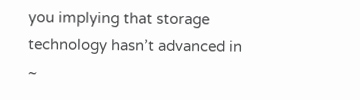you implying that storage technology hasn’t advanced in ~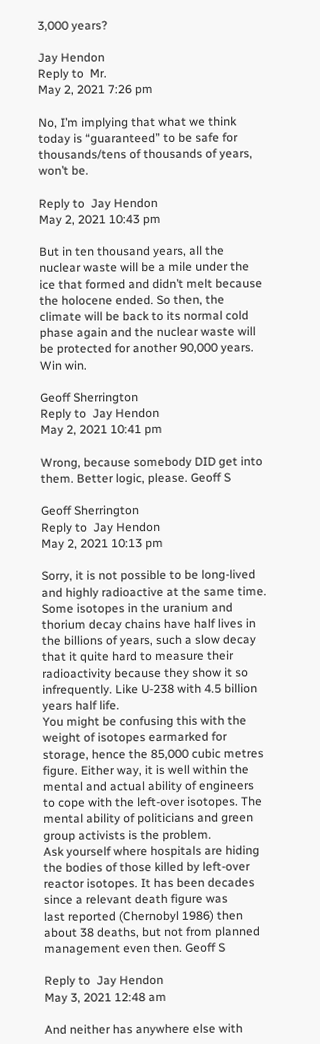3,000 years?

Jay Hendon
Reply to  Mr.
May 2, 2021 7:26 pm

No, I’m implying that what we think today is “guaranteed” to be safe for thousands/tens of thousands of years, won’t be.

Reply to  Jay Hendon
May 2, 2021 10:43 pm

But in ten thousand years, all the nuclear waste will be a mile under the ice that formed and didn’t melt because the holocene ended. So then, the climate will be back to its normal cold phase again and the nuclear waste will be protected for another 90,000 years. Win win.

Geoff Sherrington
Reply to  Jay Hendon
May 2, 2021 10:41 pm

Wrong, because somebody DID get into them. Better logic, please. Geoff S

Geoff Sherrington
Reply to  Jay Hendon
May 2, 2021 10:13 pm

Sorry, it is not possible to be long-lived and highly radioactive at the same time. Some isotopes in the uranium and thorium decay chains have half lives in the billions of years, such a slow decay that it quite hard to measure their radioactivity because they show it so infrequently. Like U-238 with 4.5 billion years half life.
You might be confusing this with the weight of isotopes earmarked for storage, hence the 85,000 cubic metres figure. Either way, it is well within the mental and actual ability of engineers to cope with the left-over isotopes. The mental ability of politicians and green group activists is the problem.
Ask yourself where hospitals are hiding the bodies of those killed by left-over reactor isotopes. It has been decades since a relevant death figure was
last reported (Chernobyl 1986) then about 38 deaths, but not from planned management even then. Geoff S

Reply to  Jay Hendon
May 3, 2021 12:48 am

And neither has anywhere else with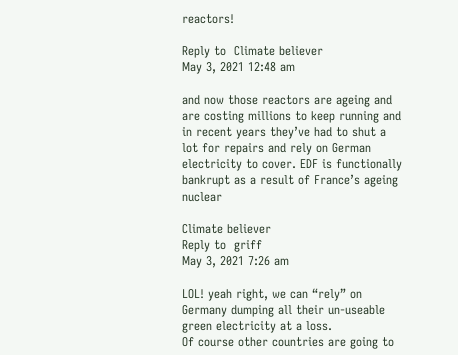reactors!

Reply to  Climate believer
May 3, 2021 12:48 am

and now those reactors are ageing and are costing millions to keep running and in recent years they’ve had to shut a lot for repairs and rely on German electricity to cover. EDF is functionally bankrupt as a result of France’s ageing nuclear

Climate believer
Reply to  griff
May 3, 2021 7:26 am

LOL! yeah right, we can “rely” on Germany dumping all their un-useable green electricity at a loss.
Of course other countries are going to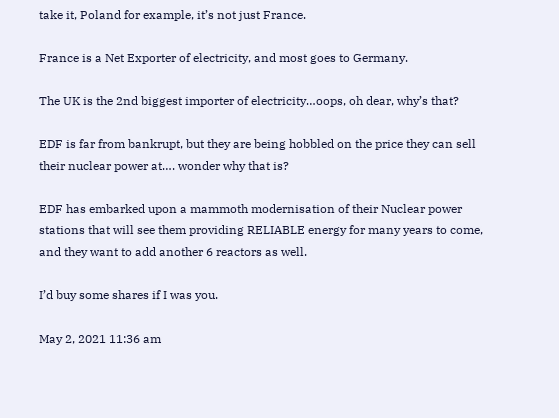take it, Poland for example, it’s not just France.

France is a Net Exporter of electricity, and most goes to Germany.

The UK is the 2nd biggest importer of electricity…oops, oh dear, why’s that?

EDF is far from bankrupt, but they are being hobbled on the price they can sell their nuclear power at…. wonder why that is?

EDF has embarked upon a mammoth modernisation of their Nuclear power stations that will see them providing RELIABLE energy for many years to come, and they want to add another 6 reactors as well.

I’d buy some shares if I was you.

May 2, 2021 11:36 am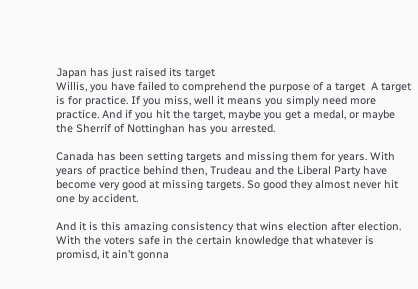Japan has just raised its target
Willis, you have failed to comprehend the purpose of a target  A target is for practice. If you miss, well it means you simply need more practice. And if you hit the target, maybe you get a medal, or maybe the Sherrif of Nottinghan has you arrested.

Canada has been setting targets and missing them for years. With years of practice behind then, Trudeau and the Liberal Party have become very good at missing targets. So good they almost never hit one by accident.

And it is this amazing consistency that wins election after election. With the voters safe in the certain knowledge that whatever is promisd, it ain’t gonna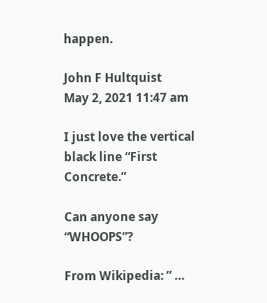happen.

John F Hultquist
May 2, 2021 11:47 am

I just love the vertical black line “First Concrete.”

Can anyone say “WHOOPS”?

From Wikipedia: ” …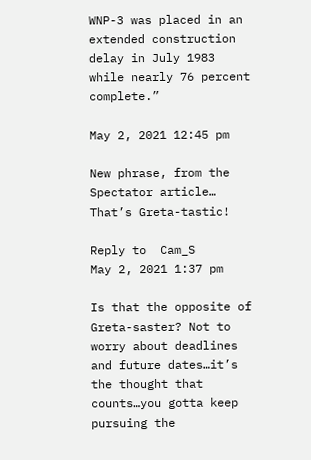WNP-3 was placed in an extended construction delay in July 1983 while nearly 76 percent complete.”

May 2, 2021 12:45 pm

New phrase, from the Spectator article…
That’s Greta-tastic!

Reply to  Cam_S
May 2, 2021 1:37 pm

Is that the opposite of Greta-saster? Not to worry about deadlines and future dates…it’s the thought that counts…you gotta keep pursuing the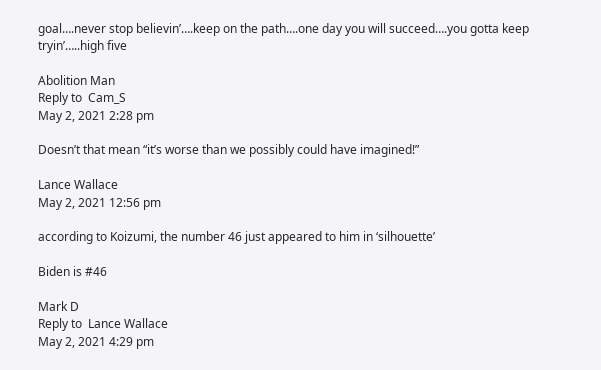goal….never stop believin’….keep on the path….one day you will succeed….you gotta keep tryin’…..high five

Abolition Man
Reply to  Cam_S
May 2, 2021 2:28 pm

Doesn’t that mean “it’s worse than we possibly could have imagined!”

Lance Wallace
May 2, 2021 12:56 pm

according to Koizumi, the number 46 just appeared to him in ‘silhouette’

Biden is #46

Mark D
Reply to  Lance Wallace
May 2, 2021 4:29 pm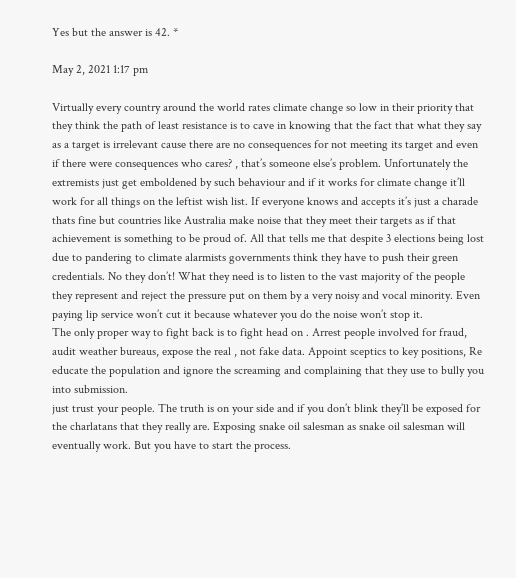Yes but the answer is 42. *

May 2, 2021 1:17 pm

Virtually every country around the world rates climate change so low in their priority that they think the path of least resistance is to cave in knowing that the fact that what they say as a target is irrelevant cause there are no consequences for not meeting its target and even if there were consequences who cares? , that’s someone else’s problem. Unfortunately the extremists just get emboldened by such behaviour and if it works for climate change it’ll work for all things on the leftist wish list. If everyone knows and accepts it’s just a charade thats fine but countries like Australia make noise that they meet their targets as if that achievement is something to be proud of. All that tells me that despite 3 elections being lost due to pandering to climate alarmists governments think they have to push their green credentials. No they don’t! What they need is to listen to the vast majority of the people they represent and reject the pressure put on them by a very noisy and vocal minority. Even paying lip service won’t cut it because whatever you do the noise won’t stop it.
The only proper way to fight back is to fight head on . Arrest people involved for fraud, audit weather bureaus, expose the real , not fake data. Appoint sceptics to key positions, Re educate the population and ignore the screaming and complaining that they use to bully you into submission.
just trust your people. The truth is on your side and if you don’t blink they’ll be exposed for the charlatans that they really are. Exposing snake oil salesman as snake oil salesman will eventually work. But you have to start the process.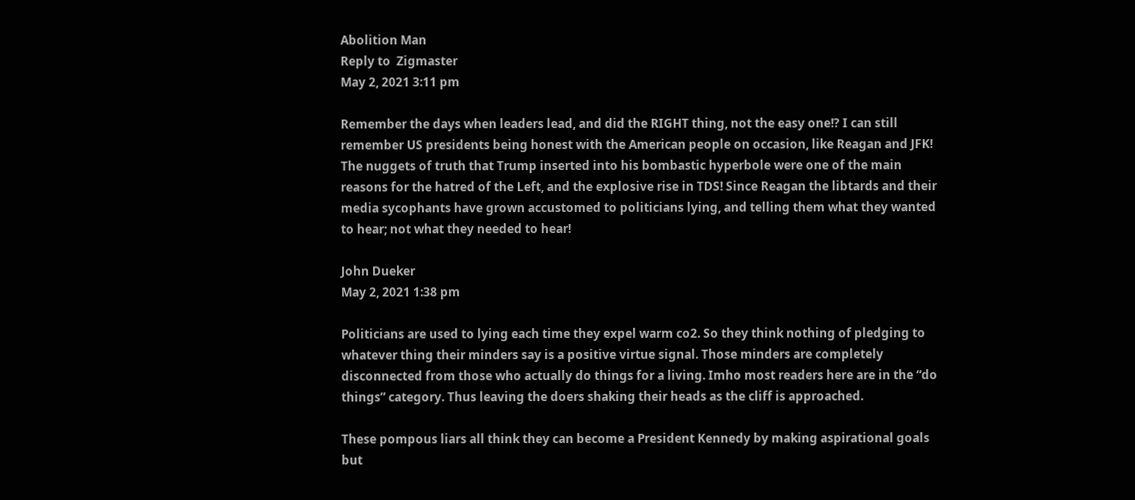Abolition Man
Reply to  Zigmaster
May 2, 2021 3:11 pm

Remember the days when leaders lead, and did the RIGHT thing, not the easy one!? I can still remember US presidents being honest with the American people on occasion, like Reagan and JFK!
The nuggets of truth that Trump inserted into his bombastic hyperbole were one of the main reasons for the hatred of the Left, and the explosive rise in TDS! Since Reagan the libtards and their media sycophants have grown accustomed to politicians lying, and telling them what they wanted to hear; not what they needed to hear!

John Dueker
May 2, 2021 1:38 pm

Politicians are used to lying each time they expel warm co2. So they think nothing of pledging to whatever thing their minders say is a positive virtue signal. Those minders are completely disconnected from those who actually do things for a living. Imho most readers here are in the “do things” category. Thus leaving the doers shaking their heads as the cliff is approached.

These pompous liars all think they can become a President Kennedy by making aspirational goals but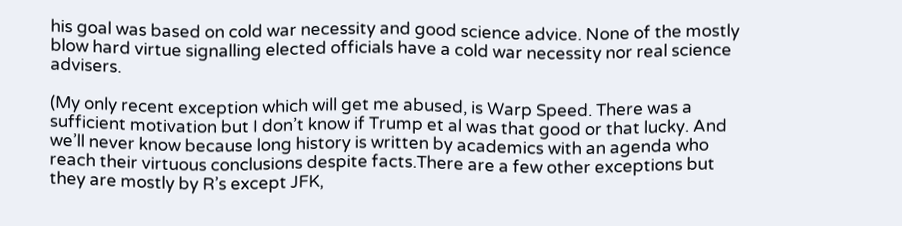his goal was based on cold war necessity and good science advice. None of the mostly blow hard virtue signalling elected officials have a cold war necessity nor real science advisers.

(My only recent exception which will get me abused, is Warp Speed. There was a sufficient motivation but I don’t know if Trump et al was that good or that lucky. And we’ll never know because long history is written by academics with an agenda who reach their virtuous conclusions despite facts.There are a few other exceptions but they are mostly by R’s except JFK,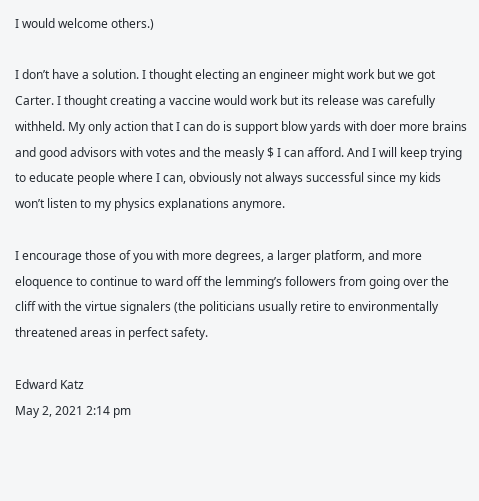I would welcome others.)

I don’t have a solution. I thought electing an engineer might work but we got Carter. I thought creating a vaccine would work but its release was carefully withheld. My only action that I can do is support blow yards with doer more brains and good advisors with votes and the measly $ I can afford. And I will keep trying to educate people where I can, obviously not always successful since my kids won’t listen to my physics explanations anymore.

I encourage those of you with more degrees, a larger platform, and more eloquence to continue to ward off the lemming’s followers from going over the cliff with the virtue signalers (the politicians usually retire to environmentally threatened areas in perfect safety.

Edward Katz
May 2, 2021 2:14 pm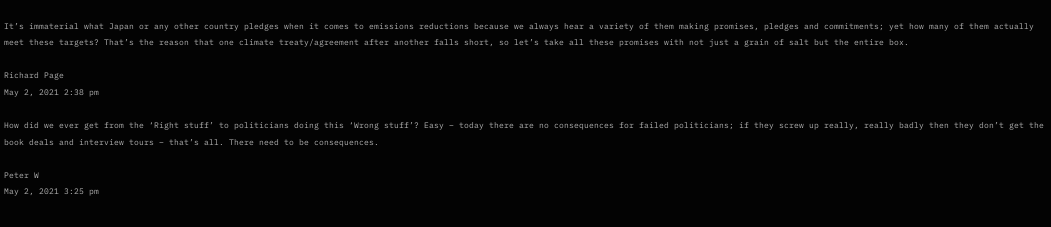It’s immaterial what Japan or any other country pledges when it comes to emissions reductions because we always hear a variety of them making promises, pledges and commitments; yet how many of them actually meet these targets? That’s the reason that one climate treaty/agreement after another falls short, so let’s take all these promises with not just a grain of salt but the entire box.

Richard Page
May 2, 2021 2:38 pm

How did we ever get from the ‘Right stuff’ to politicians doing this ‘Wrong stuff’? Easy – today there are no consequences for failed politicians; if they screw up really, really badly then they don’t get the book deals and interview tours – that’s all. There need to be consequences.

Peter W
May 2, 2021 3:25 pm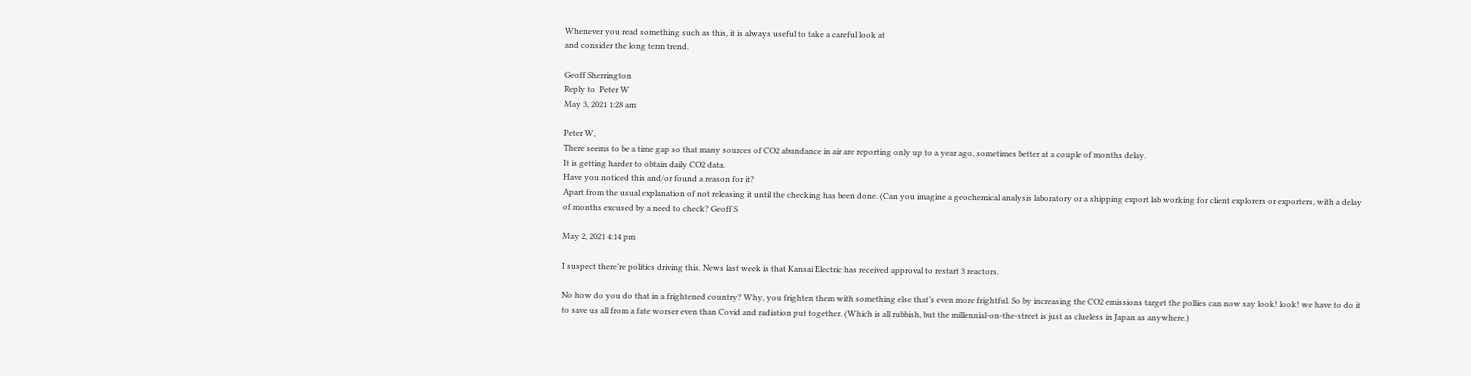Whenever you read something such as this, it is always useful to take a careful look at
and consider the long term trend.

Geoff Sherrington
Reply to  Peter W
May 3, 2021 1:28 am

Peter W,
There seems to be a time gap so that many sources of CO2 abundance in air are reporting only up to a year ago, sometimes better at a couple of months delay.
It is getting harder to obtain daily CO2 data.
Have you noticed this and/or found a reason for it?
Apart from the usual explanation of not releasing it until the checking has been done. (Can you imagine a geochemical analysis laboratory or a shipping export lab working for client explorers or exporters, with a delay of months excused by a need to check? Geoff S

May 2, 2021 4:14 pm

I suspect there’re politics driving this. News last week is that Kansai Electric has received approval to restart 3 reactors.

No how do you do that in a frightened country? Why, you frighten them with something else that’s even more frightful. So by increasing the CO2 emissions target the pollies can now say look! look! we have to do it to save us all from a fate worser even than Covid and radiation put together. (Which is all rubbish, but the millennial-on-the-street is just as clueless in Japan as anywhere.)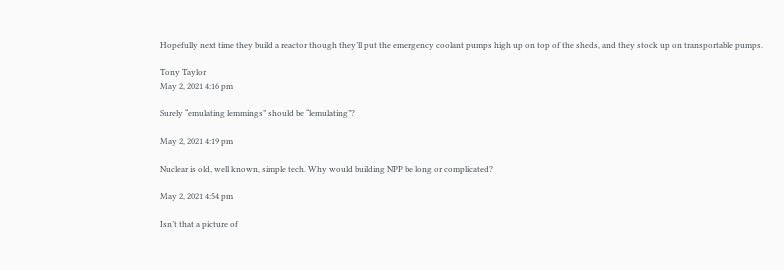Hopefully next time they build a reactor though they’ll put the emergency coolant pumps high up on top of the sheds, and they stock up on transportable pumps.

Tony Taylor
May 2, 2021 4:16 pm

Surely “emulating lemmings” should be “lemulating”?

May 2, 2021 4:19 pm

Nuclear is old, well known, simple tech. Why would building NPP be long or complicated?

May 2, 2021 4:54 pm

Isn’t that a picture of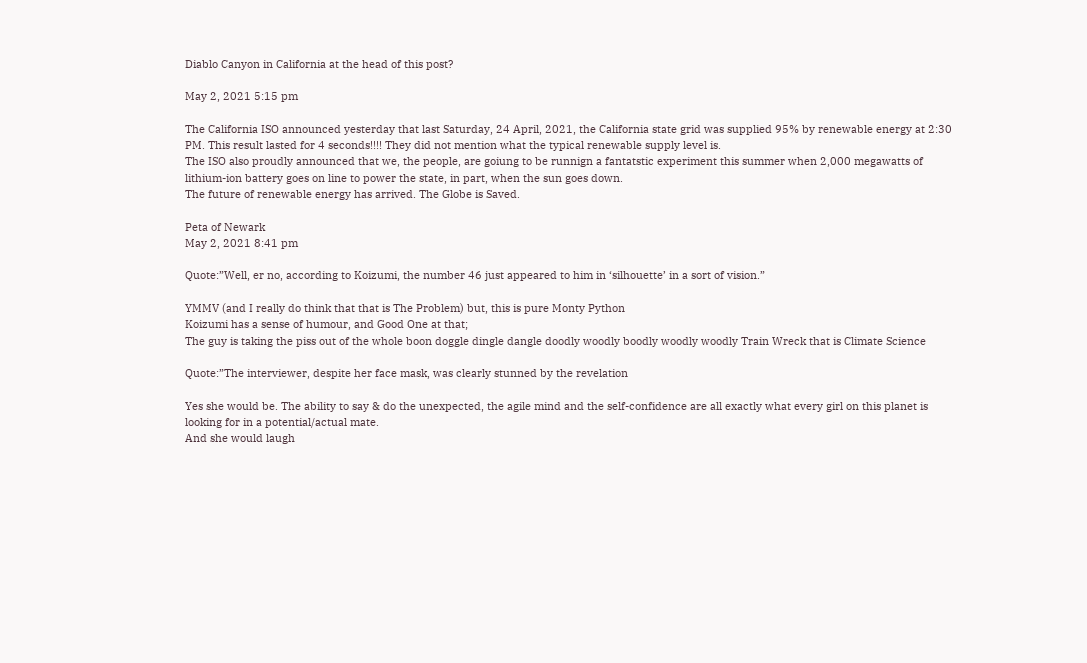Diablo Canyon in California at the head of this post?

May 2, 2021 5:15 pm

The California ISO announced yesterday that last Saturday, 24 April, 2021, the California state grid was supplied 95% by renewable energy at 2:30 PM. This result lasted for 4 seconds!!!! They did not mention what the typical renewable supply level is.
The ISO also proudly announced that we, the people, are goiung to be runnign a fantatstic experiment this summer when 2,000 megawatts of lithium-ion battery goes on line to power the state, in part, when the sun goes down.
The future of renewable energy has arrived. The Globe is Saved.

Peta of Newark
May 2, 2021 8:41 pm

Quote:”Well, er no, according to Koizumi, the number 46 just appeared to him in ‘silhouette’ in a sort of vision.”

YMMV (and I really do think that that is The Problem) but, this is pure Monty Python
Koizumi has a sense of humour, and Good One at that;
The guy is taking the piss out of the whole boon doggle dingle dangle doodly woodly boodly woodly woodly Train Wreck that is Climate Science

Quote:”The interviewer, despite her face mask, was clearly stunned by the revelation

Yes she would be. The ability to say & do the unexpected, the agile mind and the self-confidence are all exactly what every girl on this planet is looking for in a potential/actual mate.
And she would laugh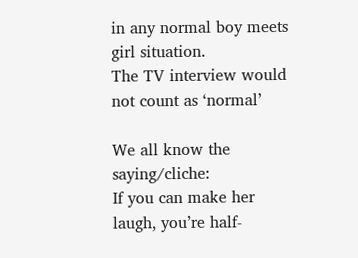in any normal boy meets girl situation.
The TV interview would not count as ‘normal’

We all know the saying/cliche:
If you can make her laugh, you’re half-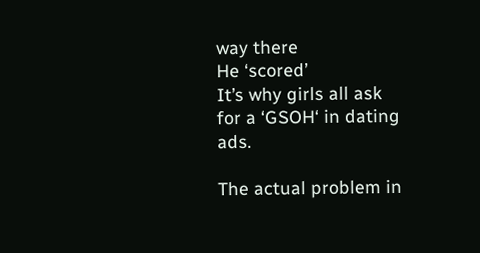way there
He ‘scored’
It’s why girls all ask for a ‘GSOH‘ in dating ads.

The actual problem in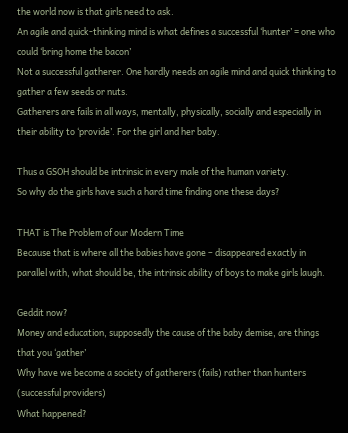the world now is that girls need to ask.
An agile and quick-thinking mind is what defines a successful ‘hunter’ = one who could ‘bring home the bacon’
Not a successful gatherer. One hardly needs an agile mind and quick thinking to gather a few seeds or nuts.
Gatherers are fails in all ways, mentally, physically, socially and especially in their ability to ‘provide’. For the girl and her baby.

Thus a GSOH should be intrinsic in every male of the human variety.
So why do the girls have such a hard time finding one these days?

THAT is The Problem of our Modern Time
Because that is where all the babies have gone – disappeared exactly in parallel with, what should be, the intrinsic ability of boys to make girls laugh.

Geddit now?
Money and education, supposedly the cause of the baby demise, are things that you ‘gather’
Why have we become a society of gatherers (fails) rather than hunters (successful providers)
What happened?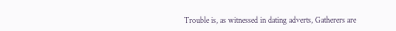Trouble is, as witnessed in dating adverts, Gatherers are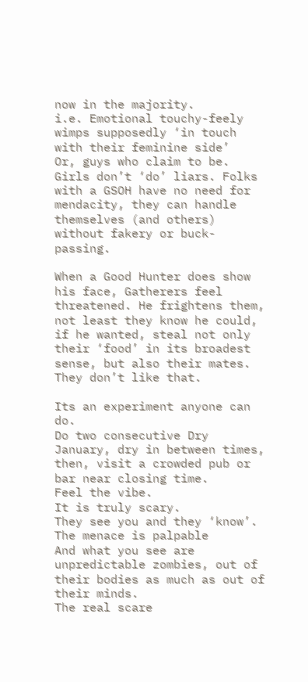now in the majority.
i.e. Emotional touchy-feely wimps supposedly ‘in touch with their feminine side’
Or, guys who claim to be.
Girls don’t ‘do’ liars. Folks with a GSOH have no need for mendacity, they can handle themselves (and others) without fakery or buck-passing.

When a Good Hunter does show his face, Gatherers feel threatened. He frightens them, not least they know he could, if he wanted, steal not only their ‘food’ in its broadest sense, but also their mates.
They don’t like that.

Its an experiment anyone can do.
Do two consecutive Dry January, dry in between times, then, visit a crowded pub or bar near closing time.
Feel the vibe.
It is truly scary.
They see you and they ‘know’. The menace is palpable
And what you see are unpredictable zombies, out of their bodies as much as out of their minds.
The real scare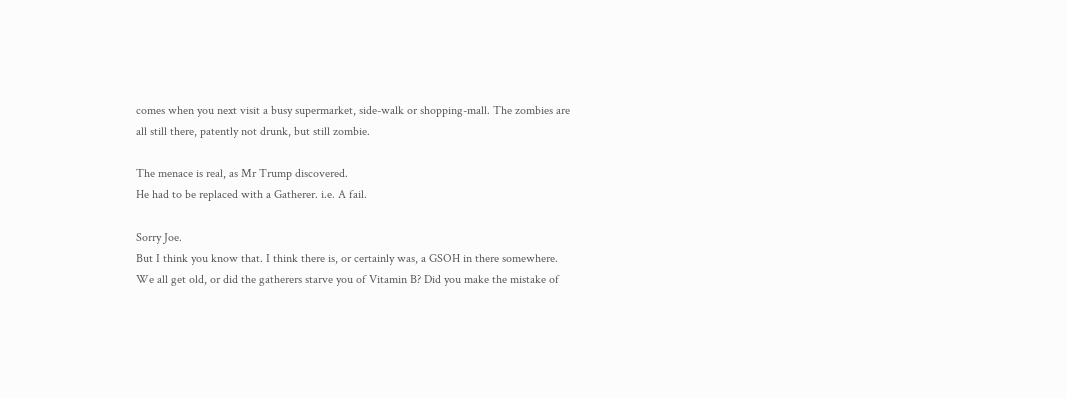comes when you next visit a busy supermarket, side-walk or shopping-mall. The zombies are all still there, patently not drunk, but still zombie.

The menace is real, as Mr Trump discovered.
He had to be replaced with a Gatherer. i.e. A fail.

Sorry Joe.
But I think you know that. I think there is, or certainly was, a GSOH in there somewhere.
We all get old, or did the gatherers starve you of Vitamin B? Did you make the mistake of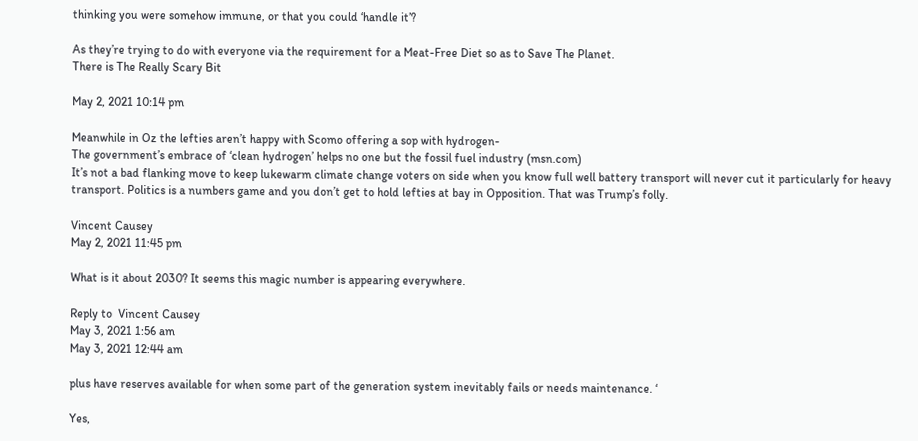thinking you were somehow immune, or that you could ‘handle it’?

As they’re trying to do with everyone via the requirement for a Meat-Free Diet so as to Save The Planet.
There is The Really Scary Bit

May 2, 2021 10:14 pm

Meanwhile in Oz the lefties aren’t happy with Scomo offering a sop with hydrogen-
The government’s embrace of ‘clean hydrogen’ helps no one but the fossil fuel industry (msn.com)
It’s not a bad flanking move to keep lukewarm climate change voters on side when you know full well battery transport will never cut it particularly for heavy transport. Politics is a numbers game and you don’t get to hold lefties at bay in Opposition. That was Trump’s folly.

Vincent Causey
May 2, 2021 11:45 pm

What is it about 2030? It seems this magic number is appearing everywhere.

Reply to  Vincent Causey
May 3, 2021 1:56 am
May 3, 2021 12:44 am

plus have reserves available for when some part of the generation system inevitably fails or needs maintenance. ‘

Yes,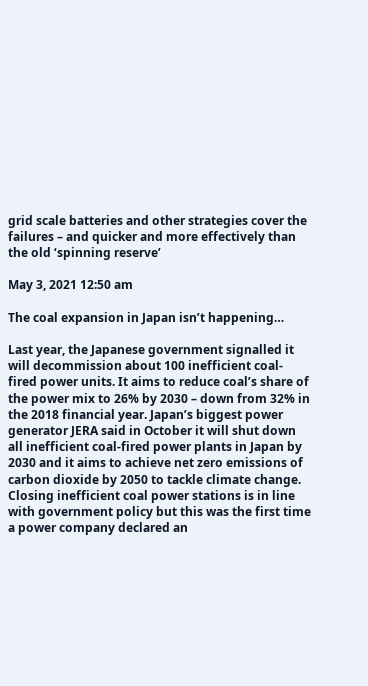grid scale batteries and other strategies cover the failures – and quicker and more effectively than the old ‘spinning reserve’

May 3, 2021 12:50 am

The coal expansion in Japan isn’t happening…

Last year, the Japanese government signalled it will decommission about 100 inefficient coal-fired power units. It aims to reduce coal’s share of the power mix to 26% by 2030 – down from 32% in the 2018 financial year. Japan’s biggest power generator JERA said in October it will shut down all inefficient coal-fired power plants in Japan by 2030 and it aims to achieve net zero emissions of carbon dioxide by 2050 to tackle climate change. Closing inefficient coal power stations is in line with government policy but this was the first time a power company declared an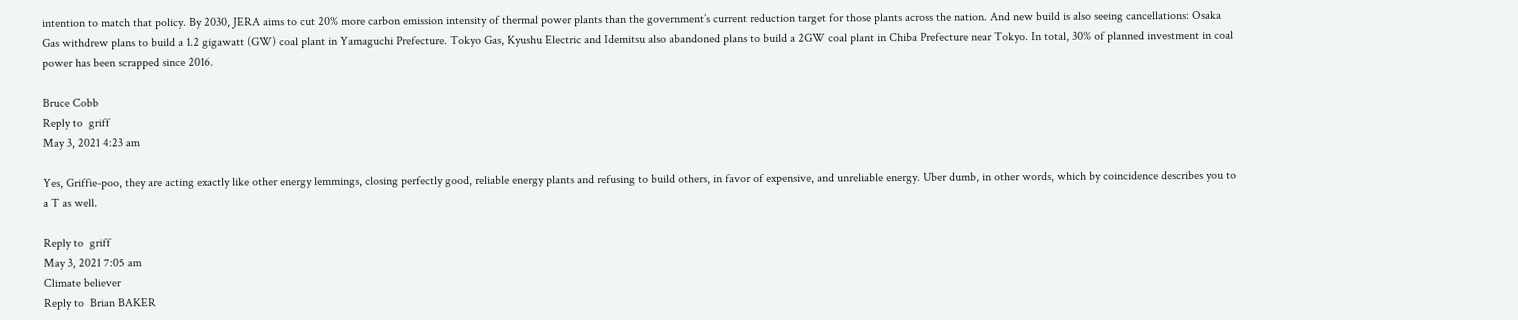intention to match that policy. By 2030, JERA aims to cut 20% more carbon emission intensity of thermal power plants than the government’s current reduction target for those plants across the nation. And new build is also seeing cancellations: Osaka Gas withdrew plans to build a 1.2 gigawatt (GW) coal plant in Yamaguchi Prefecture. Tokyo Gas, Kyushu Electric and Idemitsu also abandoned plans to build a 2GW coal plant in Chiba Prefecture near Tokyo. In total, 30% of planned investment in coal power has been scrapped since 2016.

Bruce Cobb
Reply to  griff
May 3, 2021 4:23 am

Yes, Griffie-poo, they are acting exactly like other energy lemmings, closing perfectly good, reliable energy plants and refusing to build others, in favor of expensive, and unreliable energy. Uber dumb, in other words, which by coincidence describes you to a T as well.

Reply to  griff
May 3, 2021 7:05 am
Climate believer
Reply to  Brian BAKER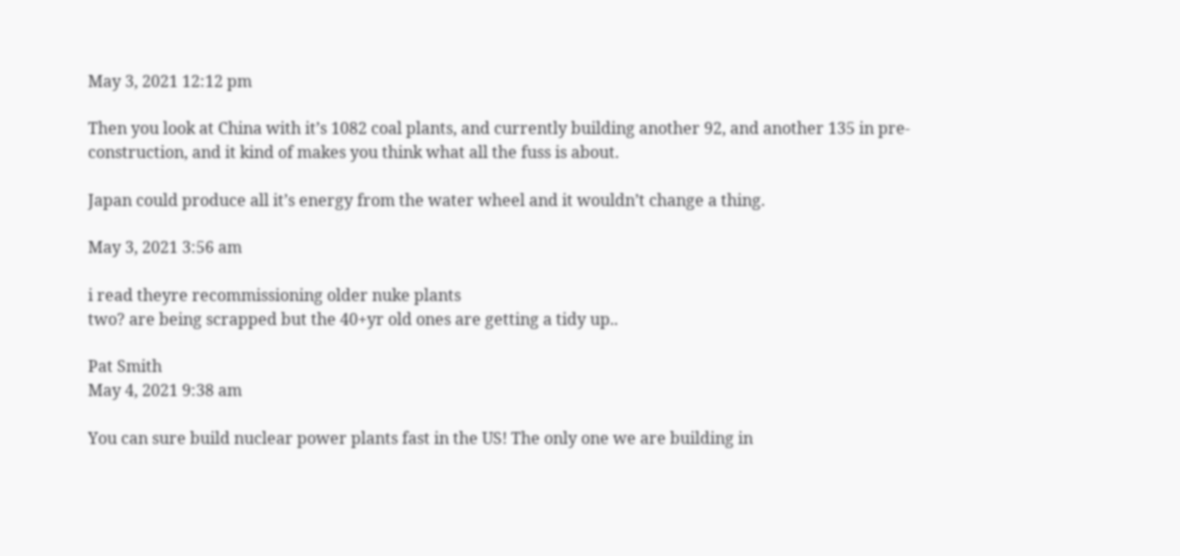May 3, 2021 12:12 pm

Then you look at China with it’s 1082 coal plants, and currently building another 92, and another 135 in pre-construction, and it kind of makes you think what all the fuss is about.

Japan could produce all it’s energy from the water wheel and it wouldn’t change a thing.

May 3, 2021 3:56 am

i read theyre recommissioning older nuke plants
two? are being scrapped but the 40+yr old ones are getting a tidy up..

Pat Smith
May 4, 2021 9:38 am

You can sure build nuclear power plants fast in the US! The only one we are building in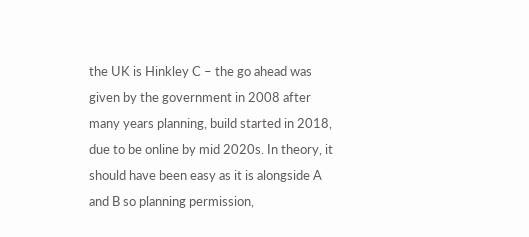the UK is Hinkley C – the go ahead was given by the government in 2008 after many years planning, build started in 2018, due to be online by mid 2020s. In theory, it should have been easy as it is alongside A and B so planning permission,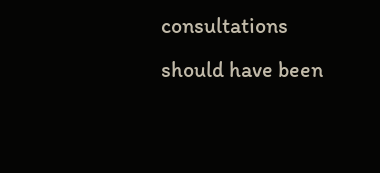consultations should have been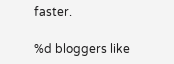faster.

%d bloggers like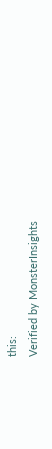this:
Verified by MonsterInsights